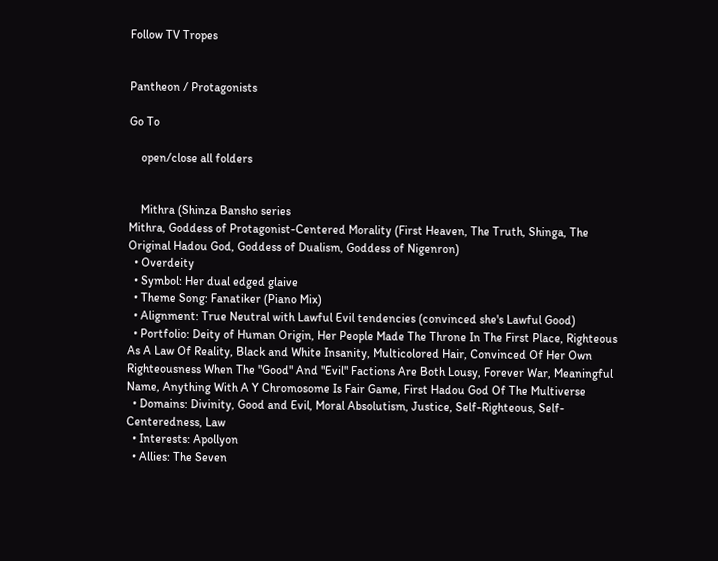Follow TV Tropes


Pantheon / Protagonists

Go To

    open/close all folders


    Mithra (Shinza Bansho series
Mithra, Goddess of Protagonist-Centered Morality (First Heaven, The Truth, Shinga, The Original Hadou God, Goddess of Dualism, Goddess of Nigenron)
  • Overdeity
  • Symbol: Her dual edged glaive
  • Theme Song: Fanatiker (Piano Mix)
  • Alignment: True Neutral with Lawful Evil tendencies (convinced she's Lawful Good)
  • Portfolio: Deity of Human Origin, Her People Made The Throne In The First Place, Righteous As A Law Of Reality, Black and White Insanity, Multicolored Hair, Convinced Of Her Own Righteousness When The "Good" And "Evil" Factions Are Both Lousy, Forever War, Meaningful Name, Anything With A Y Chromosome Is Fair Game, First Hadou God Of The Multiverse
  • Domains: Divinity, Good and Evil, Moral Absolutism, Justice, Self-Righteous, Self-Centeredness, Law
  • Interests: Apollyon
  • Allies: The Seven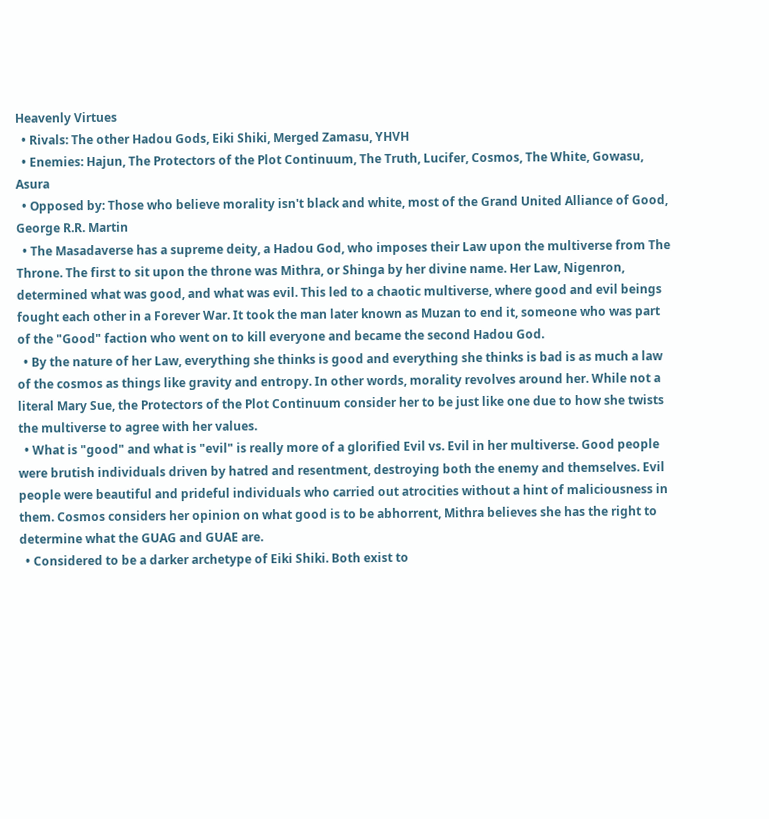Heavenly Virtues
  • Rivals: The other Hadou Gods, Eiki Shiki, Merged Zamasu, YHVH
  • Enemies: Hajun, The Protectors of the Plot Continuum, The Truth, Lucifer, Cosmos, The White, Gowasu, Asura
  • Opposed by: Those who believe morality isn't black and white, most of the Grand United Alliance of Good, George R.R. Martin
  • The Masadaverse has a supreme deity, a Hadou God, who imposes their Law upon the multiverse from The Throne. The first to sit upon the throne was Mithra, or Shinga by her divine name. Her Law, Nigenron, determined what was good, and what was evil. This led to a chaotic multiverse, where good and evil beings fought each other in a Forever War. It took the man later known as Muzan to end it, someone who was part of the "Good" faction who went on to kill everyone and became the second Hadou God.
  • By the nature of her Law, everything she thinks is good and everything she thinks is bad is as much a law of the cosmos as things like gravity and entropy. In other words, morality revolves around her. While not a literal Mary Sue, the Protectors of the Plot Continuum consider her to be just like one due to how she twists the multiverse to agree with her values.
  • What is "good" and what is "evil" is really more of a glorified Evil vs. Evil in her multiverse. Good people were brutish individuals driven by hatred and resentment, destroying both the enemy and themselves. Evil people were beautiful and prideful individuals who carried out atrocities without a hint of maliciousness in them. Cosmos considers her opinion on what good is to be abhorrent, Mithra believes she has the right to determine what the GUAG and GUAE are.
  • Considered to be a darker archetype of Eiki Shiki. Both exist to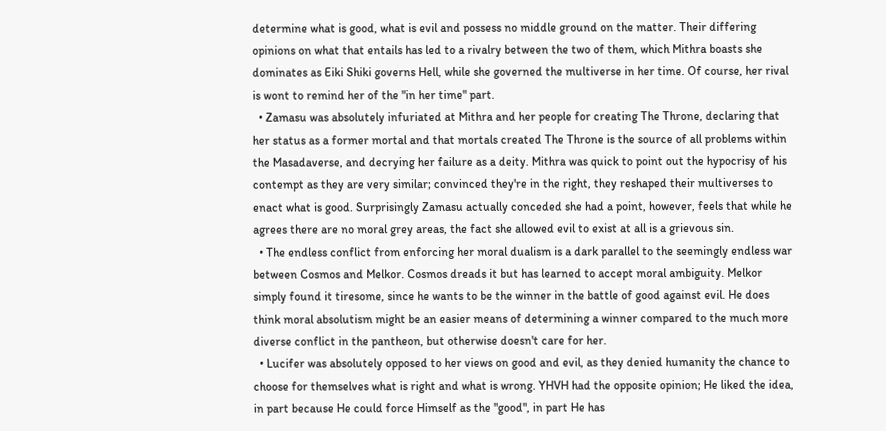determine what is good, what is evil and possess no middle ground on the matter. Their differing opinions on what that entails has led to a rivalry between the two of them, which Mithra boasts she dominates as Eiki Shiki governs Hell, while she governed the multiverse in her time. Of course, her rival is wont to remind her of the "in her time" part.
  • Zamasu was absolutely infuriated at Mithra and her people for creating The Throne, declaring that her status as a former mortal and that mortals created The Throne is the source of all problems within the Masadaverse, and decrying her failure as a deity. Mithra was quick to point out the hypocrisy of his contempt as they are very similar; convinced they're in the right, they reshaped their multiverses to enact what is good. Surprisingly Zamasu actually conceded she had a point, however, feels that while he agrees there are no moral grey areas, the fact she allowed evil to exist at all is a grievous sin.
  • The endless conflict from enforcing her moral dualism is a dark parallel to the seemingly endless war between Cosmos and Melkor. Cosmos dreads it but has learned to accept moral ambiguity. Melkor simply found it tiresome, since he wants to be the winner in the battle of good against evil. He does think moral absolutism might be an easier means of determining a winner compared to the much more diverse conflict in the pantheon, but otherwise doesn't care for her.
  • Lucifer was absolutely opposed to her views on good and evil, as they denied humanity the chance to choose for themselves what is right and what is wrong. YHVH had the opposite opinion; He liked the idea, in part because He could force Himself as the "good", in part He has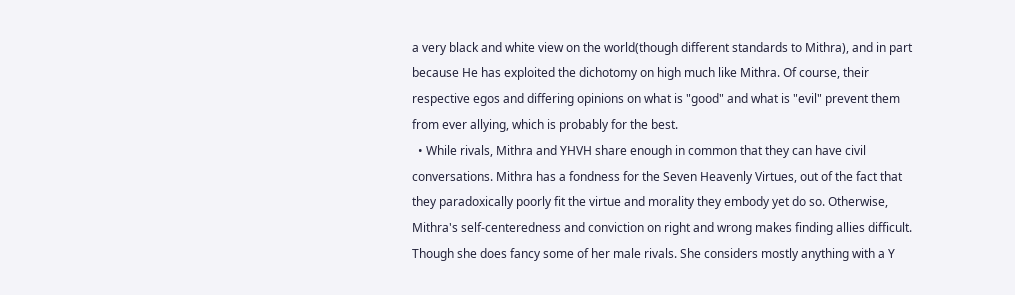a very black and white view on the world(though different standards to Mithra), and in part because He has exploited the dichotomy on high much like Mithra. Of course, their respective egos and differing opinions on what is "good" and what is "evil" prevent them from ever allying, which is probably for the best.
  • While rivals, Mithra and YHVH share enough in common that they can have civil conversations. Mithra has a fondness for the Seven Heavenly Virtues, out of the fact that they paradoxically poorly fit the virtue and morality they embody yet do so. Otherwise, Mithra's self-centeredness and conviction on right and wrong makes finding allies difficult. Though she does fancy some of her male rivals. She considers mostly anything with a Y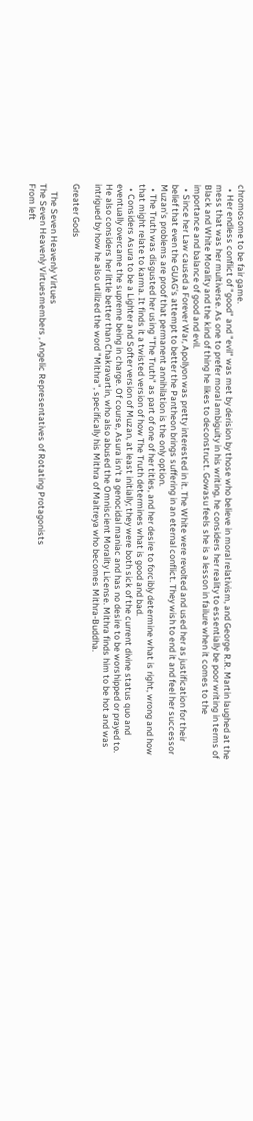chromosome to be fair game.
  • Her endless conflict of "good" and "evil" was met by derision by those who believe in moral relativism, and George R.R. Martin laughed at the mess that was her multiverse. As one to prefer moral ambiguity in his writing, he considers her reality to essentially be poor writing in terms of Black and White Morality and the kind of thing he likes to deconstruct. Gowasu feels she is a lesson in failure when it comes to the importance and balance of good and evil.
  • Since her Law caused a Forever War, Apollyon was pretty interested in it. The White were revolted and used her as justification for their belief that even the GUAG's attempt to better the Pantheon brings suffering in an eternal conflict. They wish to end it and feel her successor Muzan's problems are proof that permanent annihilation is the only option.
  • The Truth was disgusted her using "The Truth" as part of one of her titles, and her desire to forcibly determine what is right, wrong and how that might relate to karma. It finds it a twisted version of how The Truth determines what is good and bad.
  • Considers Asura to be a Lighter and Softer version of Muzan, at least initially; they were both sick of the current divine status quo and eventually overcame the supreme being in charge. Of course, Asura isn't a genocidal maniac and has no desire to be worshipped or prayed to. He also considers her little better than Chakravartin, who also abused the Omniscient Morality License. Mithra finds him to be hot and was intrigued by how he also utilized the word "Mithra", specifically his Mithra of Maitreya who becomes Mithra-Buddha.

Greater Gods

    The Seven Heavenly Virtues
The Seven Heavenly Virtuesmembers , Angelic Representatives of Rotating Protagonists
From left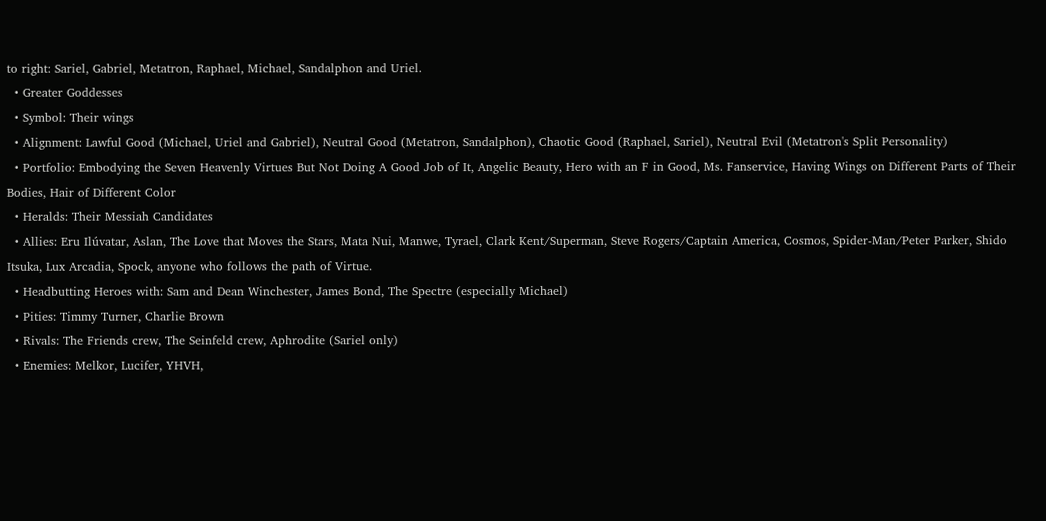to right: Sariel, Gabriel, Metatron, Raphael, Michael, Sandalphon and Uriel.
  • Greater Goddesses
  • Symbol: Their wings
  • Alignment: Lawful Good (Michael, Uriel and Gabriel), Neutral Good (Metatron, Sandalphon), Chaotic Good (Raphael, Sariel), Neutral Evil (Metatron's Split Personality)
  • Portfolio: Embodying the Seven Heavenly Virtues But Not Doing A Good Job of It, Angelic Beauty, Hero with an F in Good, Ms. Fanservice, Having Wings on Different Parts of Their Bodies, Hair of Different Color
  • Heralds: Their Messiah Candidates
  • Allies: Eru Ilúvatar, Aslan, The Love that Moves the Stars, Mata Nui, Manwe, Tyrael, Clark Kent/Superman, Steve Rogers/Captain America, Cosmos, Spider-Man/Peter Parker, Shido Itsuka, Lux Arcadia, Spock, anyone who follows the path of Virtue.
  • Headbutting Heroes with: Sam and Dean Winchester, James Bond, The Spectre (especially Michael)
  • Pities: Timmy Turner, Charlie Brown
  • Rivals: The Friends crew, The Seinfeld crew, Aphrodite (Sariel only)
  • Enemies: Melkor, Lucifer, YHVH,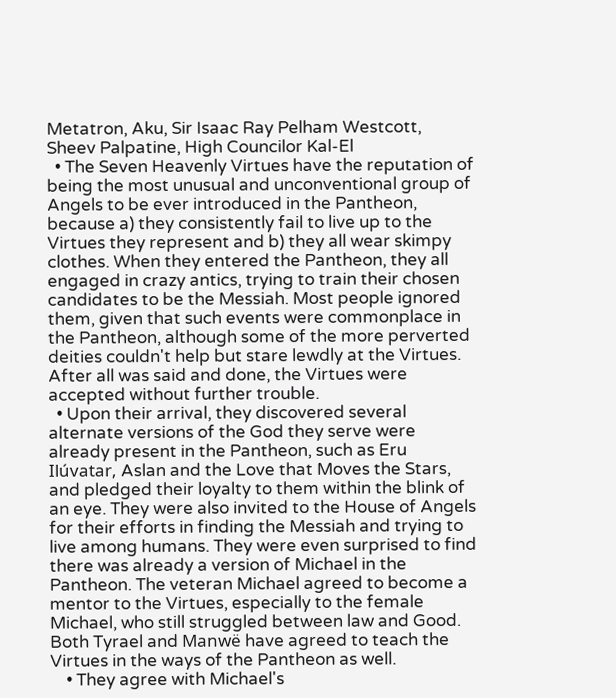Metatron, Aku, Sir Isaac Ray Pelham Westcott, Sheev Palpatine, High Councilor Kal-El
  • The Seven Heavenly Virtues have the reputation of being the most unusual and unconventional group of Angels to be ever introduced in the Pantheon, because a) they consistently fail to live up to the Virtues they represent and b) they all wear skimpy clothes. When they entered the Pantheon, they all engaged in crazy antics, trying to train their chosen candidates to be the Messiah. Most people ignored them, given that such events were commonplace in the Pantheon, although some of the more perverted deities couldn't help but stare lewdly at the Virtues. After all was said and done, the Virtues were accepted without further trouble.
  • Upon their arrival, they discovered several alternate versions of the God they serve were already present in the Pantheon, such as Eru Ilúvatar, Aslan and the Love that Moves the Stars, and pledged their loyalty to them within the blink of an eye. They were also invited to the House of Angels for their efforts in finding the Messiah and trying to live among humans. They were even surprised to find there was already a version of Michael in the Pantheon. The veteran Michael agreed to become a mentor to the Virtues, especially to the female Michael, who still struggled between law and Good. Both Tyrael and Manwë have agreed to teach the Virtues in the ways of the Pantheon as well.
    • They agree with Michael's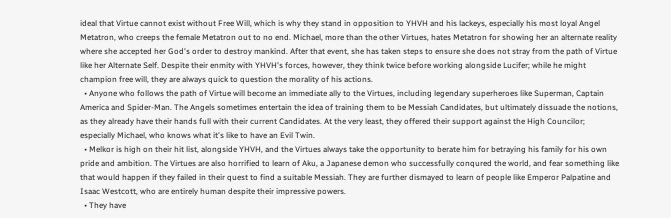ideal that Virtue cannot exist without Free Will, which is why they stand in opposition to YHVH and his lackeys, especially his most loyal Angel Metatron, who creeps the female Metatron out to no end. Michael, more than the other Virtues, hates Metatron for showing her an alternate reality where she accepted her God's order to destroy mankind. After that event, she has taken steps to ensure she does not stray from the path of Virtue like her Alternate Self. Despite their enmity with YHVH's forces, however, they think twice before working alongside Lucifer; while he might champion free will, they are always quick to question the morality of his actions.
  • Anyone who follows the path of Virtue will become an immediate ally to the Virtues, including legendary superheroes like Superman, Captain America and Spider-Man. The Angels sometimes entertain the idea of training them to be Messiah Candidates, but ultimately dissuade the notions, as they already have their hands full with their current Candidates. At the very least, they offered their support against the High Councilor; especially Michael, who knows what it's like to have an Evil Twin.
  • Melkor is high on their hit list, alongside YHVH, and the Virtues always take the opportunity to berate him for betraying his family for his own pride and ambition. The Virtues are also horrified to learn of Aku, a Japanese demon who successfully conqured the world, and fear something like that would happen if they failed in their quest to find a suitable Messiah. They are further dismayed to learn of people like Emperor Palpatine and Isaac Westcott, who are entirely human despite their impressive powers.
  • They have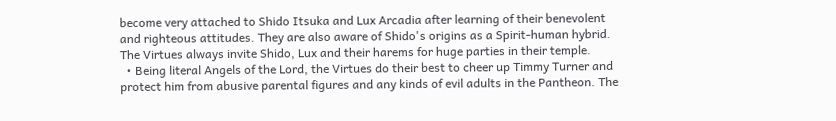become very attached to Shido Itsuka and Lux Arcadia after learning of their benevolent and righteous attitudes. They are also aware of Shido's origins as a Spirit-human hybrid. The Virtues always invite Shido, Lux and their harems for huge parties in their temple.
  • Being literal Angels of the Lord, the Virtues do their best to cheer up Timmy Turner and protect him from abusive parental figures and any kinds of evil adults in the Pantheon. The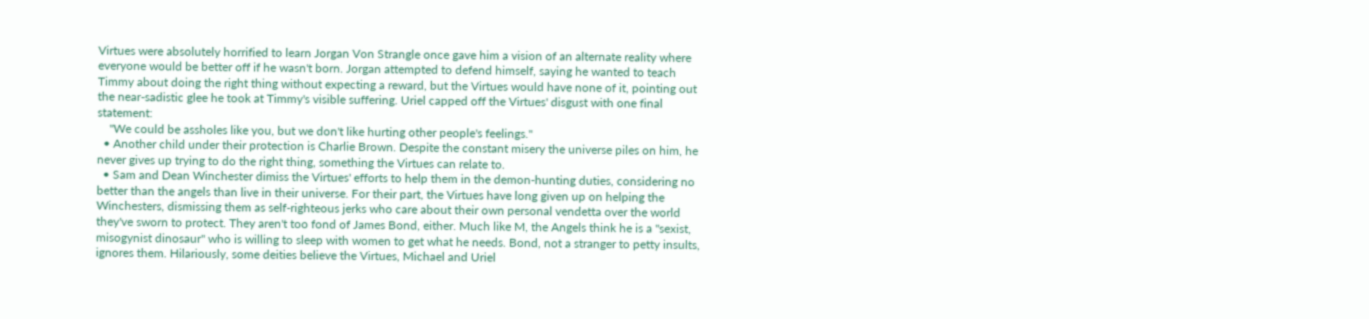Virtues were absolutely horrified to learn Jorgan Von Strangle once gave him a vision of an alternate reality where everyone would be better off if he wasn't born. Jorgan attempted to defend himself, saying he wanted to teach Timmy about doing the right thing without expecting a reward, but the Virtues would have none of it, pointing out the near-sadistic glee he took at Timmy's visible suffering. Uriel capped off the Virtues' disgust with one final statement:
    "We could be assholes like you, but we don't like hurting other people's feelings."
  • Another child under their protection is Charlie Brown. Despite the constant misery the universe piles on him, he never gives up trying to do the right thing, something the Virtues can relate to.
  • Sam and Dean Winchester dimiss the Virtues' efforts to help them in the demon-hunting duties, considering no better than the angels than live in their universe. For their part, the Virtues have long given up on helping the Winchesters, dismissing them as self-righteous jerks who care about their own personal vendetta over the world they've sworn to protect. They aren't too fond of James Bond, either. Much like M, the Angels think he is a "sexist, misogynist dinosaur" who is willing to sleep with women to get what he needs. Bond, not a stranger to petty insults, ignores them. Hilariously, some deities believe the Virtues, Michael and Uriel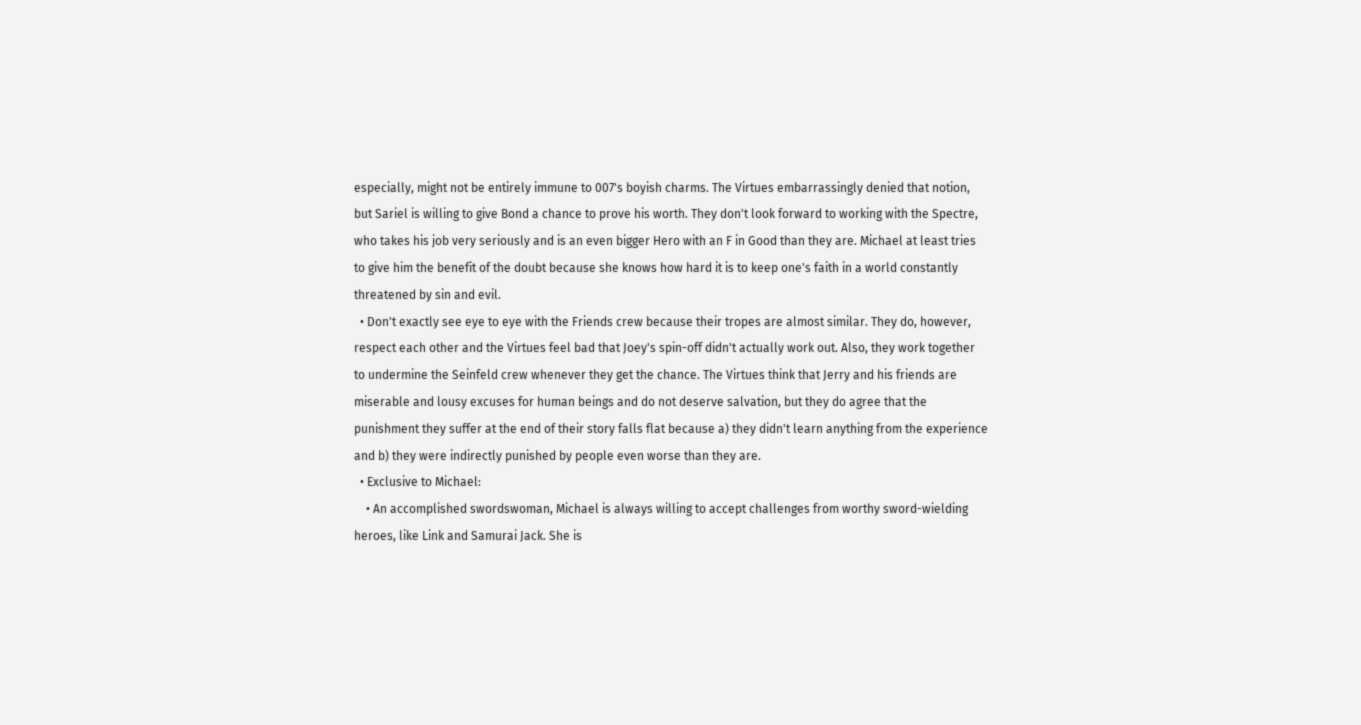especially, might not be entirely immune to 007's boyish charms. The Virtues embarrassingly denied that notion, but Sariel is willing to give Bond a chance to prove his worth. They don't look forward to working with the Spectre, who takes his job very seriously and is an even bigger Hero with an F in Good than they are. Michael at least tries to give him the benefit of the doubt because she knows how hard it is to keep one's faith in a world constantly threatened by sin and evil.
  • Don't exactly see eye to eye with the Friends crew because their tropes are almost similar. They do, however, respect each other and the Virtues feel bad that Joey's spin-off didn't actually work out. Also, they work together to undermine the Seinfeld crew whenever they get the chance. The Virtues think that Jerry and his friends are miserable and lousy excuses for human beings and do not deserve salvation, but they do agree that the punishment they suffer at the end of their story falls flat because a) they didn't learn anything from the experience and b) they were indirectly punished by people even worse than they are.
  • Exclusive to Michael:
    • An accomplished swordswoman, Michael is always willing to accept challenges from worthy sword-wielding heroes, like Link and Samurai Jack. She is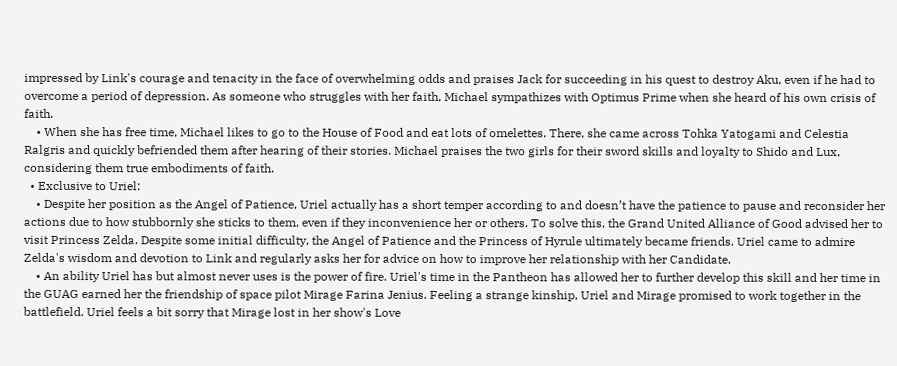impressed by Link's courage and tenacity in the face of overwhelming odds and praises Jack for succeeding in his quest to destroy Aku, even if he had to overcome a period of depression. As someone who struggles with her faith, Michael sympathizes with Optimus Prime when she heard of his own crisis of faith.
    • When she has free time, Michael likes to go to the House of Food and eat lots of omelettes. There, she came across Tohka Yatogami and Celestia Ralgris and quickly befriended them after hearing of their stories. Michael praises the two girls for their sword skills and loyalty to Shido and Lux, considering them true embodiments of faith.
  • Exclusive to Uriel:
    • Despite her position as the Angel of Patience, Uriel actually has a short temper according to and doesn’t have the patience to pause and reconsider her actions due to how stubbornly she sticks to them, even if they inconvenience her or others. To solve this, the Grand United Alliance of Good advised her to visit Princess Zelda. Despite some initial difficulty, the Angel of Patience and the Princess of Hyrule ultimately became friends. Uriel came to admire Zelda's wisdom and devotion to Link and regularly asks her for advice on how to improve her relationship with her Candidate.
    • An ability Uriel has but almost never uses is the power of fire. Uriel's time in the Pantheon has allowed her to further develop this skill and her time in the GUAG earned her the friendship of space pilot Mirage Farina Jenius. Feeling a strange kinship, Uriel and Mirage promised to work together in the battlefield. Uriel feels a bit sorry that Mirage lost in her show's Love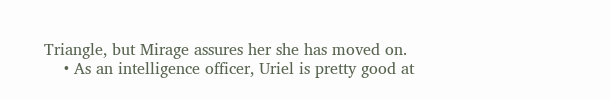Triangle, but Mirage assures her she has moved on.
    • As an intelligence officer, Uriel is pretty good at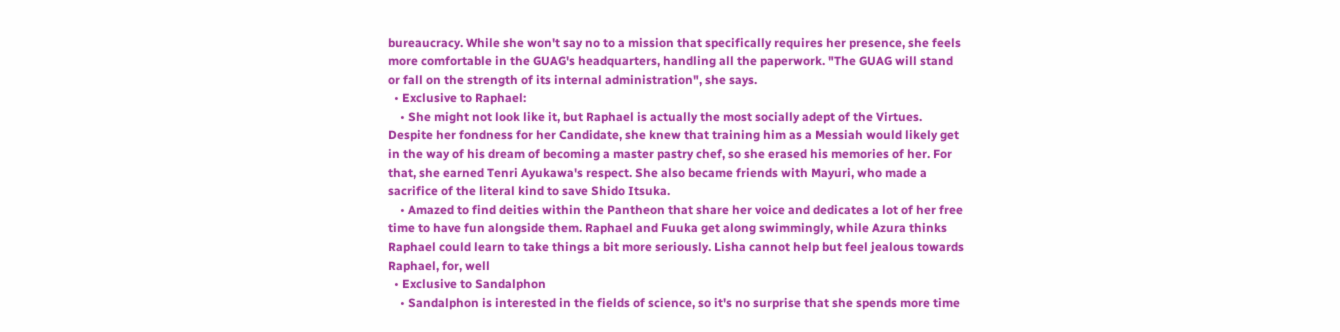bureaucracy. While she won't say no to a mission that specifically requires her presence, she feels more comfortable in the GUAG's headquarters, handling all the paperwork. "The GUAG will stand or fall on the strength of its internal administration", she says.
  • Exclusive to Raphael:
    • She might not look like it, but Raphael is actually the most socially adept of the Virtues. Despite her fondness for her Candidate, she knew that training him as a Messiah would likely get in the way of his dream of becoming a master pastry chef, so she erased his memories of her. For that, she earned Tenri Ayukawa's respect. She also became friends with Mayuri, who made a sacrifice of the literal kind to save Shido Itsuka.
    • Amazed to find deities within the Pantheon that share her voice and dedicates a lot of her free time to have fun alongside them. Raphael and Fuuka get along swimmingly, while Azura thinks Raphael could learn to take things a bit more seriously. Lisha cannot help but feel jealous towards Raphael, for, well
  • Exclusive to Sandalphon
    • Sandalphon is interested in the fields of science, so it's no surprise that she spends more time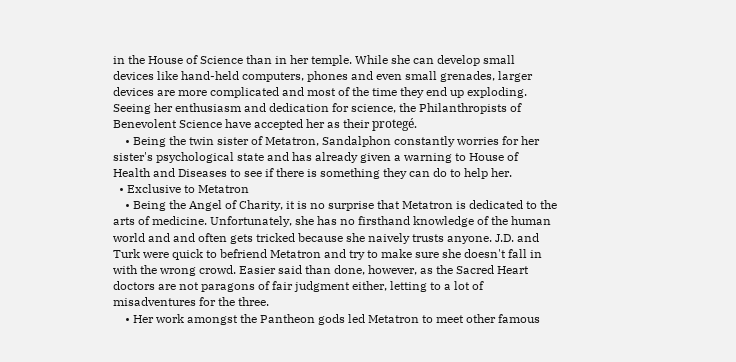in the House of Science than in her temple. While she can develop small devices like hand-held computers, phones and even small grenades, larger devices are more complicated and most of the time they end up exploding. Seeing her enthusiasm and dedication for science, the Philanthropists of Benevolent Science have accepted her as their protegé.
    • Being the twin sister of Metatron, Sandalphon constantly worries for her sister's psychological state and has already given a warning to House of Health and Diseases to see if there is something they can do to help her.
  • Exclusive to Metatron
    • Being the Angel of Charity, it is no surprise that Metatron is dedicated to the arts of medicine. Unfortunately, she has no firsthand knowledge of the human world and and often gets tricked because she naively trusts anyone. J.D. and Turk were quick to befriend Metatron and try to make sure she doesn't fall in with the wrong crowd. Easier said than done, however, as the Sacred Heart doctors are not paragons of fair judgment either, letting to a lot of misadventures for the three.
    • Her work amongst the Pantheon gods led Metatron to meet other famous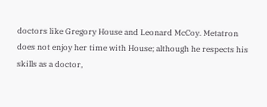doctors like Gregory House and Leonard McCoy. Metatron does not enjoy her time with House; although he respects his skills as a doctor,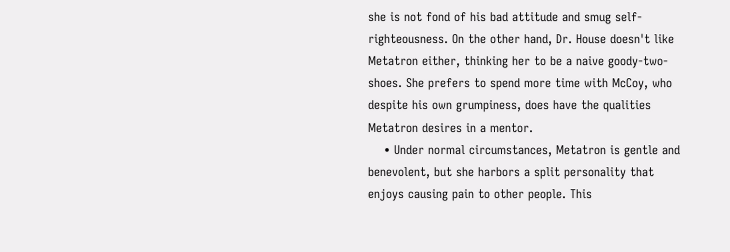she is not fond of his bad attitude and smug self-righteousness. On the other hand, Dr. House doesn't like Metatron either, thinking her to be a naive goody-two-shoes. She prefers to spend more time with McCoy, who despite his own grumpiness, does have the qualities Metatron desires in a mentor.
    • Under normal circumstances, Metatron is gentle and benevolent, but she harbors a split personality that enjoys causing pain to other people. This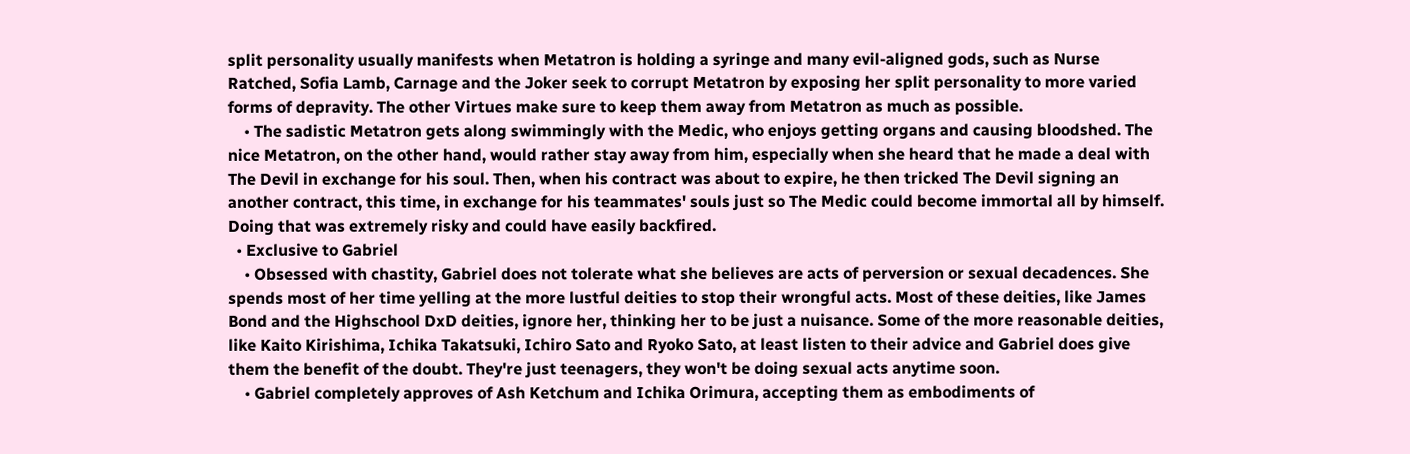split personality usually manifests when Metatron is holding a syringe and many evil-aligned gods, such as Nurse Ratched, Sofia Lamb, Carnage and the Joker seek to corrupt Metatron by exposing her split personality to more varied forms of depravity. The other Virtues make sure to keep them away from Metatron as much as possible.
    • The sadistic Metatron gets along swimmingly with the Medic, who enjoys getting organs and causing bloodshed. The nice Metatron, on the other hand, would rather stay away from him, especially when she heard that he made a deal with The Devil in exchange for his soul. Then, when his contract was about to expire, he then tricked The Devil signing an another contract, this time, in exchange for his teammates' souls just so The Medic could become immortal all by himself. Doing that was extremely risky and could have easily backfired.
  • Exclusive to Gabriel
    • Obsessed with chastity, Gabriel does not tolerate what she believes are acts of perversion or sexual decadences. She spends most of her time yelling at the more lustful deities to stop their wrongful acts. Most of these deities, like James Bond and the Highschool DxD deities, ignore her, thinking her to be just a nuisance. Some of the more reasonable deities, like Kaito Kirishima, Ichika Takatsuki, Ichiro Sato and Ryoko Sato, at least listen to their advice and Gabriel does give them the benefit of the doubt. They're just teenagers, they won't be doing sexual acts anytime soon.
    • Gabriel completely approves of Ash Ketchum and Ichika Orimura, accepting them as embodiments of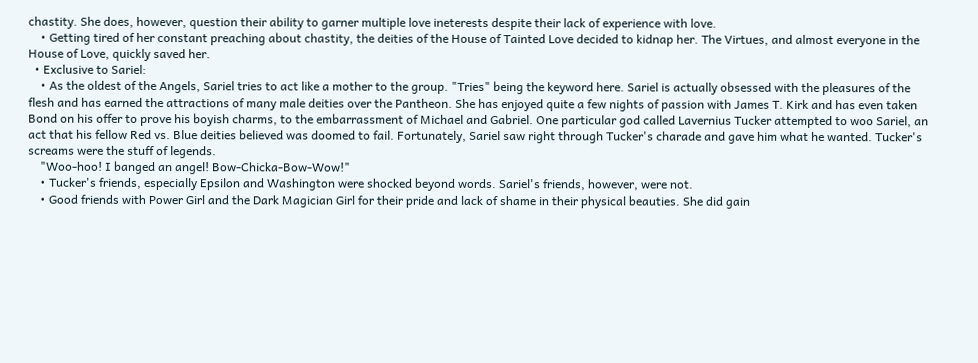chastity. She does, however, question their ability to garner multiple love ineterests despite their lack of experience with love.
    • Getting tired of her constant preaching about chastity, the deities of the House of Tainted Love decided to kidnap her. The Virtues, and almost everyone in the House of Love, quickly saved her.
  • Exclusive to Sariel:
    • As the oldest of the Angels, Sariel tries to act like a mother to the group. "Tries" being the keyword here. Sariel is actually obsessed with the pleasures of the flesh and has earned the attractions of many male deities over the Pantheon. She has enjoyed quite a few nights of passion with James T. Kirk and has even taken Bond on his offer to prove his boyish charms, to the embarrassment of Michael and Gabriel. One particular god called Lavernius Tucker attempted to woo Sariel, an act that his fellow Red vs. Blue deities believed was doomed to fail. Fortunately, Sariel saw right through Tucker's charade and gave him what he wanted. Tucker's screams were the stuff of legends.
    "Woo-hoo! I banged an angel! Bow-Chicka-Bow-Wow!"
    • Tucker's friends, especially Epsilon and Washington were shocked beyond words. Sariel's friends, however, were not.
    • Good friends with Power Girl and the Dark Magician Girl for their pride and lack of shame in their physical beauties. She did gain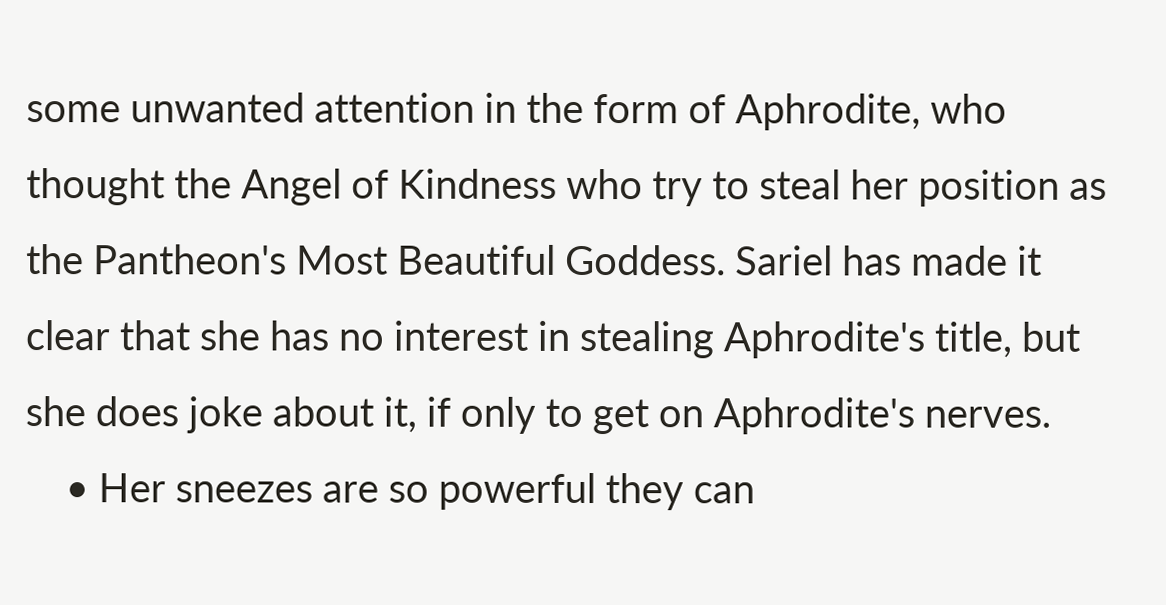some unwanted attention in the form of Aphrodite, who thought the Angel of Kindness who try to steal her position as the Pantheon's Most Beautiful Goddess. Sariel has made it clear that she has no interest in stealing Aphrodite's title, but she does joke about it, if only to get on Aphrodite's nerves.
    • Her sneezes are so powerful they can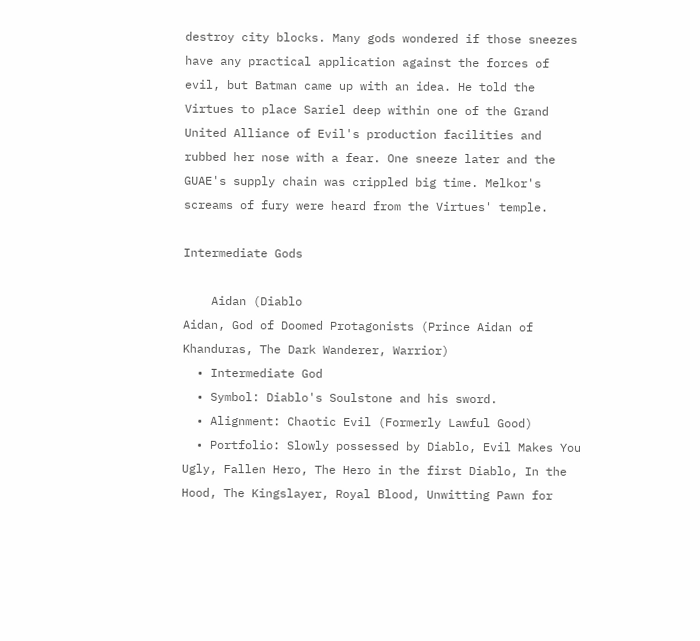destroy city blocks. Many gods wondered if those sneezes have any practical application against the forces of evil, but Batman came up with an idea. He told the Virtues to place Sariel deep within one of the Grand United Alliance of Evil's production facilities and rubbed her nose with a fear. One sneeze later and the GUAE's supply chain was crippled big time. Melkor's screams of fury were heard from the Virtues' temple.

Intermediate Gods

    Aidan (Diablo
Aidan, God of Doomed Protagonists (Prince Aidan of Khanduras, The Dark Wanderer, Warrior)
  • Intermediate God
  • Symbol: Diablo's Soulstone and his sword.
  • Alignment: Chaotic Evil (Formerly Lawful Good)
  • Portfolio: Slowly possessed by Diablo, Evil Makes You Ugly, Fallen Hero, The Hero in the first Diablo, In the Hood, The Kingslayer, Royal Blood, Unwitting Pawn for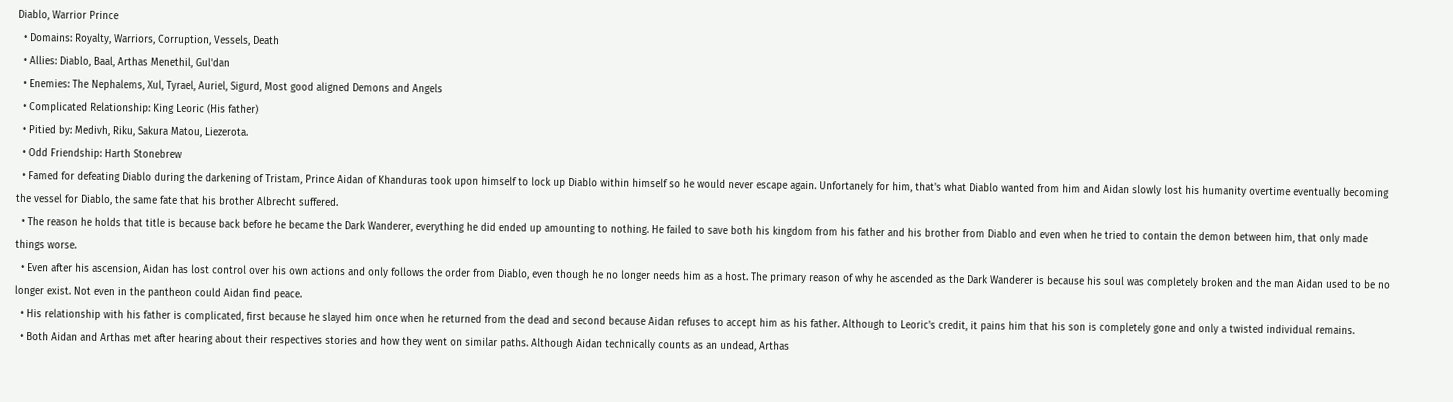Diablo, Warrior Prince
  • Domains: Royalty, Warriors, Corruption, Vessels, Death
  • Allies: Diablo, Baal, Arthas Menethil, Gul'dan
  • Enemies: The Nephalems, Xul, Tyrael, Auriel, Sigurd, Most good aligned Demons and Angels
  • Complicated Relationship: King Leoric (His father)
  • Pitied by: Medivh, Riku, Sakura Matou, Liezerota.
  • Odd Friendship: Harth Stonebrew
  • Famed for defeating Diablo during the darkening of Tristam, Prince Aidan of Khanduras took upon himself to lock up Diablo within himself so he would never escape again. Unfortanely for him, that's what Diablo wanted from him and Aidan slowly lost his humanity overtime eventually becoming the vessel for Diablo, the same fate that his brother Albrecht suffered.
  • The reason he holds that title is because back before he became the Dark Wanderer, everything he did ended up amounting to nothing. He failed to save both his kingdom from his father and his brother from Diablo and even when he tried to contain the demon between him, that only made things worse.
  • Even after his ascension, Aidan has lost control over his own actions and only follows the order from Diablo, even though he no longer needs him as a host. The primary reason of why he ascended as the Dark Wanderer is because his soul was completely broken and the man Aidan used to be no longer exist. Not even in the pantheon could Aidan find peace.
  • His relationship with his father is complicated, first because he slayed him once when he returned from the dead and second because Aidan refuses to accept him as his father. Although to Leoric's credit, it pains him that his son is completely gone and only a twisted individual remains.
  • Both Aidan and Arthas met after hearing about their respectives stories and how they went on similar paths. Although Aidan technically counts as an undead, Arthas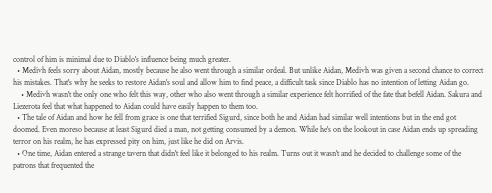control of him is minimal due to Diablo's influence being much greater.
  • Medivh feels sorry about Aidan, mostly because he also went through a similar ordeal. But unlike Aidan, Medivh was given a second chance to correct his mistakes. That's why he seeks to restore Aidan's soul and allow him to find peace, a difficult task since Diablo has no intention of letting Aidan go.
    • Medivh wasn't the only one who felt this way, other who also went through a similar experience felt horrified of the fate that befell Aidan. Sakura and Liezerota feel that what happened to Aidan could have easily happen to them too.
  • The tale of Aidan and how he fell from grace is one that terrified Sigurd, since both he and Aidan had similar well intentions but in the end got doomed. Even moreso because at least Sigurd died a man, not getting consumed by a demon. While he's on the lookout in case Aidan ends up spreading terror on his realm, he has expressed pity on him, just like he did on Arvis.
  • One time, Aidan entered a strange tavern that didn't feel like it belonged to his realm. Turns out it wasn't and he decided to challenge some of the patrons that frequented the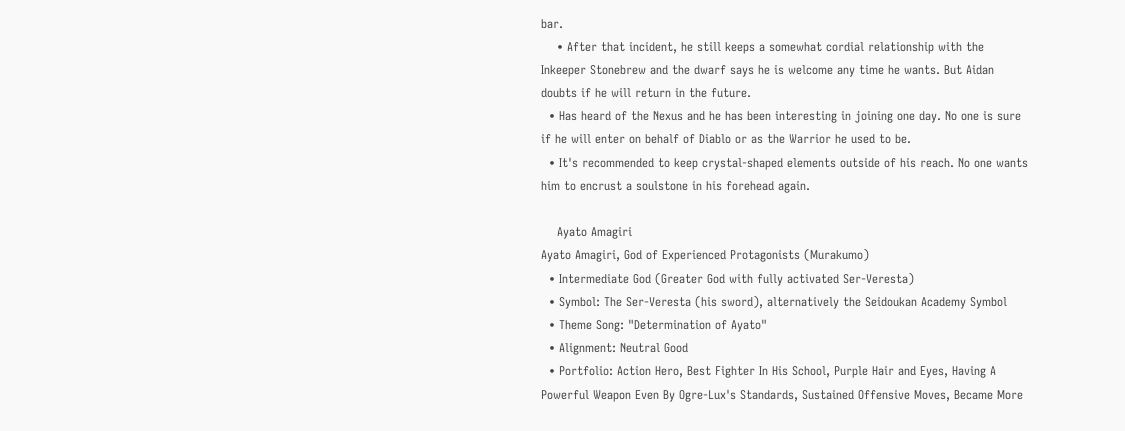bar.
    • After that incident, he still keeps a somewhat cordial relationship with the Inkeeper Stonebrew and the dwarf says he is welcome any time he wants. But Aidan doubts if he will return in the future.
  • Has heard of the Nexus and he has been interesting in joining one day. No one is sure if he will enter on behalf of Diablo or as the Warrior he used to be.
  • It's recommended to keep crystal-shaped elements outside of his reach. No one wants him to encrust a soulstone in his forehead again.

    Ayato Amagiri
Ayato Amagiri, God of Experienced Protagonists (Murakumo)
  • Intermediate God (Greater God with fully activated Ser-Veresta)
  • Symbol: The Ser-Veresta (his sword), alternatively the Seidoukan Academy Symbol
  • Theme Song: "Determination of Ayato"
  • Alignment: Neutral Good
  • Portfolio: Action Hero, Best Fighter In His School, Purple Hair and Eyes, Having A Powerful Weapon Even By Ogre-Lux's Standards, Sustained Offensive Moves, Became More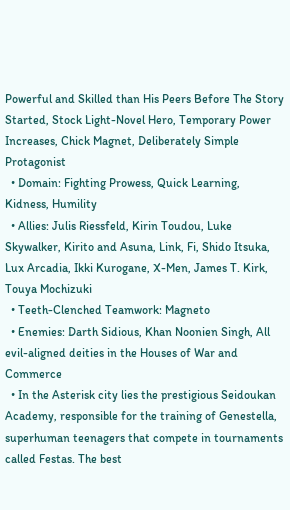Powerful and Skilled than His Peers Before The Story Started, Stock Light-Novel Hero, Temporary Power Increases, Chick Magnet, Deliberately Simple Protagonist
  • Domain: Fighting Prowess, Quick Learning, Kidness, Humility
  • Allies: Julis Riessfeld, Kirin Toudou, Luke Skywalker, Kirito and Asuna, Link, Fi, Shido Itsuka, Lux Arcadia, Ikki Kurogane, X-Men, James T. Kirk, Touya Mochizuki
  • Teeth-Clenched Teamwork: Magneto
  • Enemies: Darth Sidious, Khan Noonien Singh, All evil-aligned deities in the Houses of War and Commerce
  • In the Asterisk city lies the prestigious Seidoukan Academy, responsible for the training of Genestella, superhuman teenagers that compete in tournaments called Festas. The best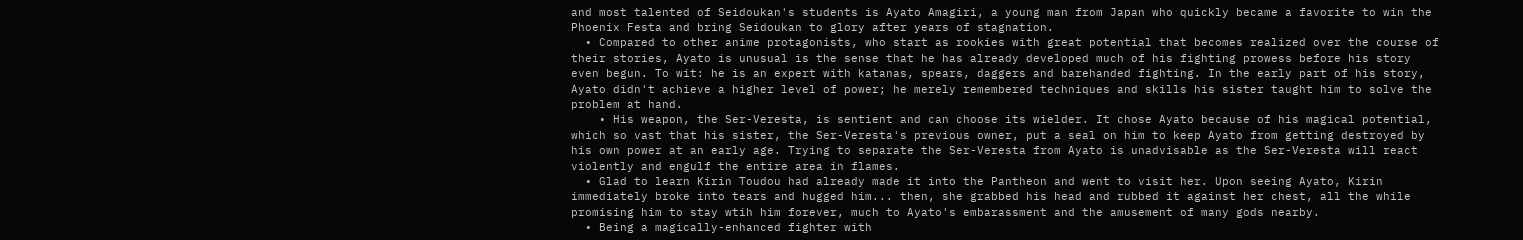and most talented of Seidoukan's students is Ayato Amagiri, a young man from Japan who quickly became a favorite to win the Phoenix Festa and bring Seidoukan to glory after years of stagnation.
  • Compared to other anime protagonists, who start as rookies with great potential that becomes realized over the course of their stories, Ayato is unusual is the sense that he has already developed much of his fighting prowess before his story even begun. To wit: he is an expert with katanas, spears, daggers and barehanded fighting. In the early part of his story, Ayato didn't achieve a higher level of power; he merely remembered techniques and skills his sister taught him to solve the problem at hand.
    • His weapon, the Ser-Veresta, is sentient and can choose its wielder. It chose Ayato because of his magical potential, which so vast that his sister, the Ser-Veresta's previous owner, put a seal on him to keep Ayato from getting destroyed by his own power at an early age. Trying to separate the Ser-Veresta from Ayato is unadvisable as the Ser-Veresta will react violently and engulf the entire area in flames.
  • Glad to learn Kirin Toudou had already made it into the Pantheon and went to visit her. Upon seeing Ayato, Kirin immediately broke into tears and hugged him... then, she grabbed his head and rubbed it against her chest, all the while promising him to stay wtih him forever, much to Ayato's embarassment and the amusement of many gods nearby.
  • Being a magically-enhanced fighter with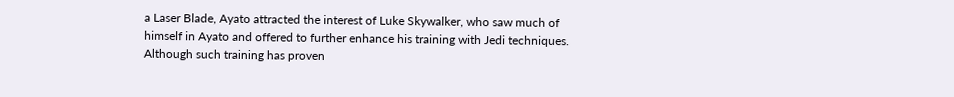a Laser Blade, Ayato attracted the interest of Luke Skywalker, who saw much of himself in Ayato and offered to further enhance his training with Jedi techniques. Although such training has proven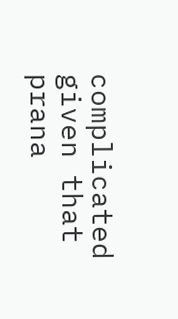complicated given that prana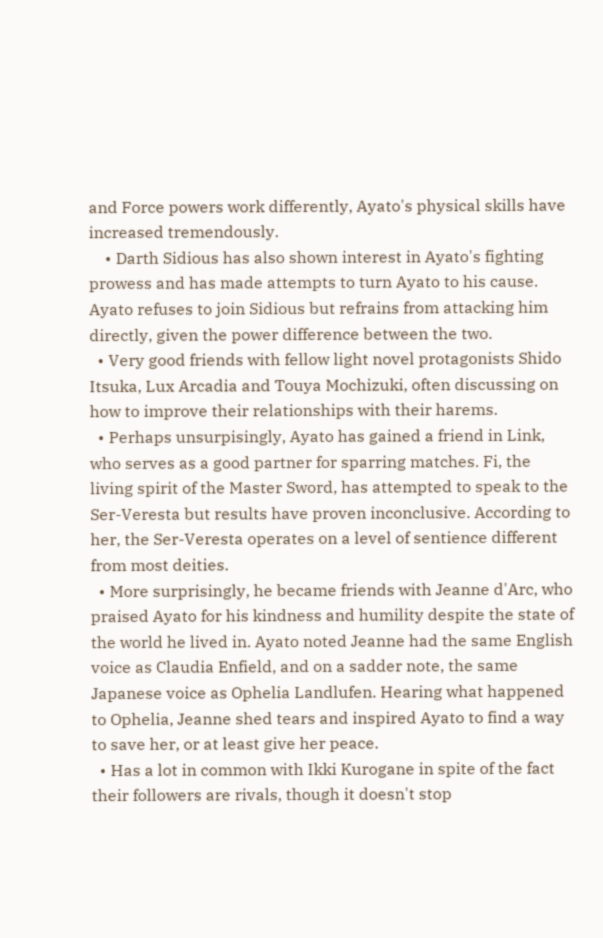and Force powers work differently, Ayato's physical skills have increased tremendously.
    • Darth Sidious has also shown interest in Ayato's fighting prowess and has made attempts to turn Ayato to his cause. Ayato refuses to join Sidious but refrains from attacking him directly, given the power difference between the two.
  • Very good friends with fellow light novel protagonists Shido Itsuka, Lux Arcadia and Touya Mochizuki, often discussing on how to improve their relationships with their harems.
  • Perhaps unsurpisingly, Ayato has gained a friend in Link, who serves as a good partner for sparring matches. Fi, the living spirit of the Master Sword, has attempted to speak to the Ser-Veresta but results have proven inconclusive. According to her, the Ser-Veresta operates on a level of sentience different from most deities.
  • More surprisingly, he became friends with Jeanne d'Arc, who praised Ayato for his kindness and humility despite the state of the world he lived in. Ayato noted Jeanne had the same English voice as Claudia Enfield, and on a sadder note, the same Japanese voice as Ophelia Landlufen. Hearing what happened to Ophelia, Jeanne shed tears and inspired Ayato to find a way to save her, or at least give her peace.
  • Has a lot in common with Ikki Kurogane in spite of the fact their followers are rivals, though it doesn't stop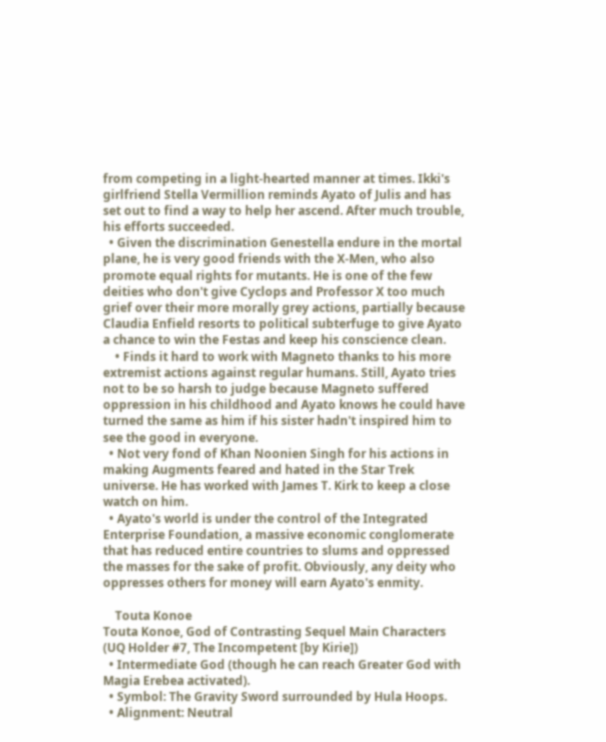from competing in a light-hearted manner at times. Ikki's girlfriend Stella Vermillion reminds Ayato of Julis and has set out to find a way to help her ascend. After much trouble, his efforts succeeded.
  • Given the discrimination Genestella endure in the mortal plane, he is very good friends with the X-Men, who also promote equal rights for mutants. He is one of the few deities who don't give Cyclops and Professor X too much grief over their more morally grey actions, partially because Claudia Enfield resorts to political subterfuge to give Ayato a chance to win the Festas and keep his conscience clean.
    • Finds it hard to work with Magneto thanks to his more extremist actions against regular humans. Still, Ayato tries not to be so harsh to judge because Magneto suffered oppression in his childhood and Ayato knows he could have turned the same as him if his sister hadn't inspired him to see the good in everyone.
  • Not very fond of Khan Noonien Singh for his actions in making Augments feared and hated in the Star Trek universe. He has worked with James T. Kirk to keep a close watch on him.
  • Ayato's world is under the control of the Integrated Enterprise Foundation, a massive economic conglomerate that has reduced entire countries to slums and oppressed the masses for the sake of profit. Obviously, any deity who oppresses others for money will earn Ayato's enmity.

    Touta Konoe
Touta Konoe, God of Contrasting Sequel Main Characters (UQ Holder #7, The Incompetent [by Kirie])
  • Intermediate God (though he can reach Greater God with Magia Erebea activated).
  • Symbol: The Gravity Sword surrounded by Hula Hoops.
  • Alignment: Neutral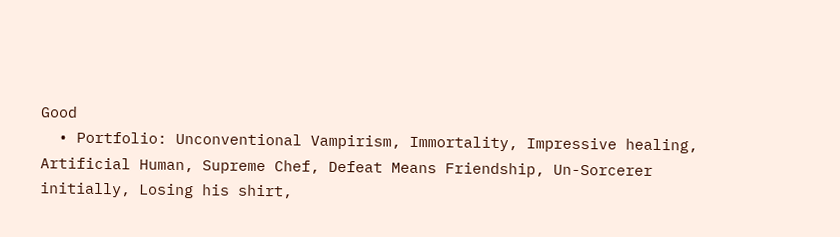Good
  • Portfolio: Unconventional Vampirism, Immortality, Impressive healing, Artificial Human, Supreme Chef, Defeat Means Friendship, Un-Sorcerer initially, Losing his shirt,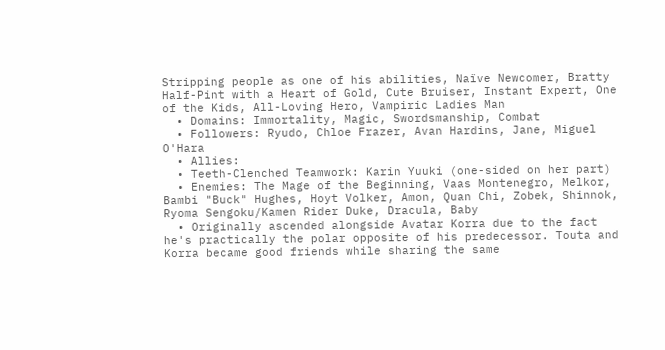Stripping people as one of his abilities, Naïve Newcomer, Bratty Half-Pint with a Heart of Gold, Cute Bruiser, Instant Expert, One of the Kids, All-Loving Hero, Vampiric Ladies Man
  • Domains: Immortality, Magic, Swordsmanship, Combat
  • Followers: Ryudo, Chloe Frazer, Avan Hardins, Jane, Miguel O'Hara
  • Allies:
  • Teeth-Clenched Teamwork: Karin Yuuki (one-sided on her part)
  • Enemies: The Mage of the Beginning, Vaas Montenegro, Melkor, Bambi "Buck" Hughes, Hoyt Volker, Amon, Quan Chi, Zobek, Shinnok, Ryoma Sengoku/Kamen Rider Duke, Dracula, Baby
  • Originally ascended alongside Avatar Korra due to the fact he's practically the polar opposite of his predecessor. Touta and Korra became good friends while sharing the same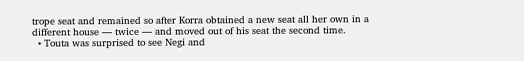trope seat and remained so after Korra obtained a new seat all her own in a different house — twice — and moved out of his seat the second time.
  • Touta was surprised to see Negi and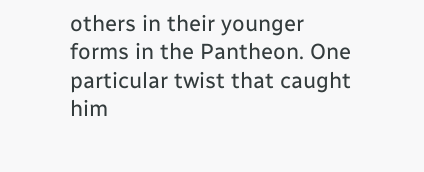others in their younger forms in the Pantheon. One particular twist that caught him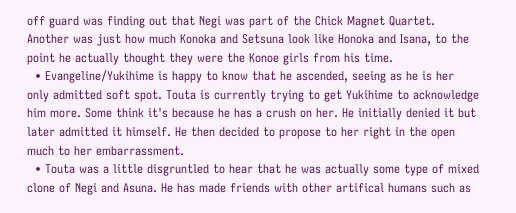off guard was finding out that Negi was part of the Chick Magnet Quartet. Another was just how much Konoka and Setsuna look like Honoka and Isana, to the point he actually thought they were the Konoe girls from his time.
  • Evangeline/Yukihime is happy to know that he ascended, seeing as he is her only admitted soft spot. Touta is currently trying to get Yukihime to acknowledge him more. Some think it's because he has a crush on her. He initially denied it but later admitted it himself. He then decided to propose to her right in the open much to her embarrassment.
  • Touta was a little disgruntled to hear that he was actually some type of mixed clone of Negi and Asuna. He has made friends with other artifical humans such as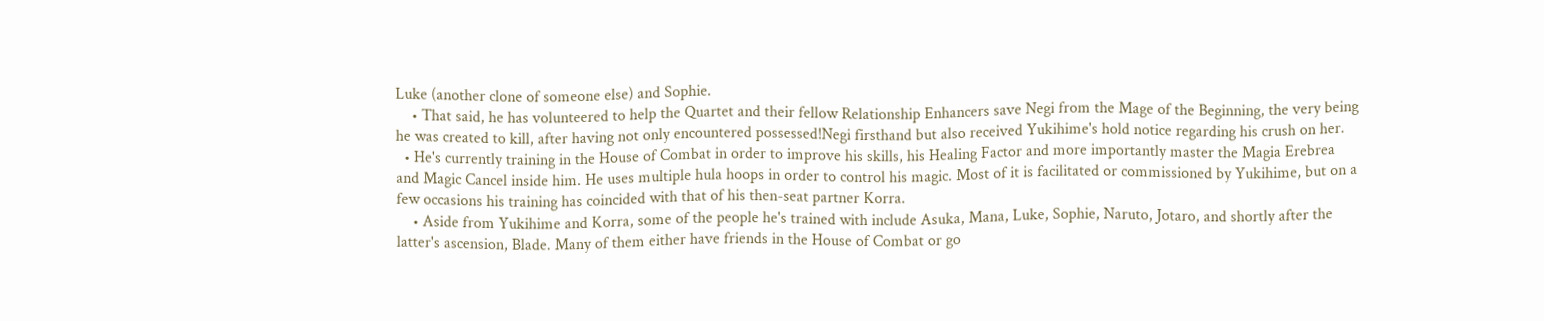Luke (another clone of someone else) and Sophie.
    • That said, he has volunteered to help the Quartet and their fellow Relationship Enhancers save Negi from the Mage of the Beginning, the very being he was created to kill, after having not only encountered possessed!Negi firsthand but also received Yukihime's hold notice regarding his crush on her.
  • He's currently training in the House of Combat in order to improve his skills, his Healing Factor and more importantly master the Magia Erebrea and Magic Cancel inside him. He uses multiple hula hoops in order to control his magic. Most of it is facilitated or commissioned by Yukihime, but on a few occasions his training has coincided with that of his then-seat partner Korra.
    • Aside from Yukihime and Korra, some of the people he's trained with include Asuka, Mana, Luke, Sophie, Naruto, Jotaro, and shortly after the latter's ascension, Blade. Many of them either have friends in the House of Combat or go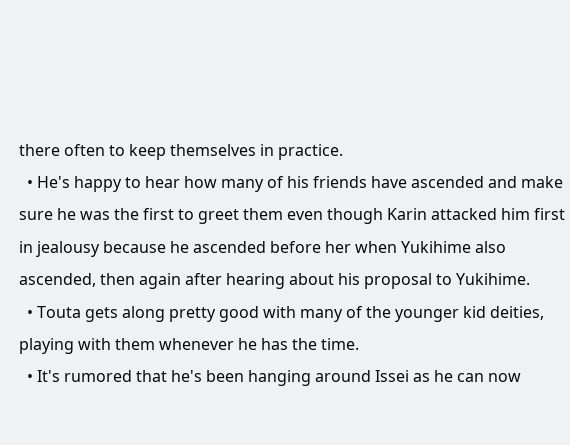there often to keep themselves in practice.
  • He's happy to hear how many of his friends have ascended and make sure he was the first to greet them even though Karin attacked him first in jealousy because he ascended before her when Yukihime also ascended, then again after hearing about his proposal to Yukihime.
  • Touta gets along pretty good with many of the younger kid deities, playing with them whenever he has the time.
  • It's rumored that he's been hanging around Issei as he can now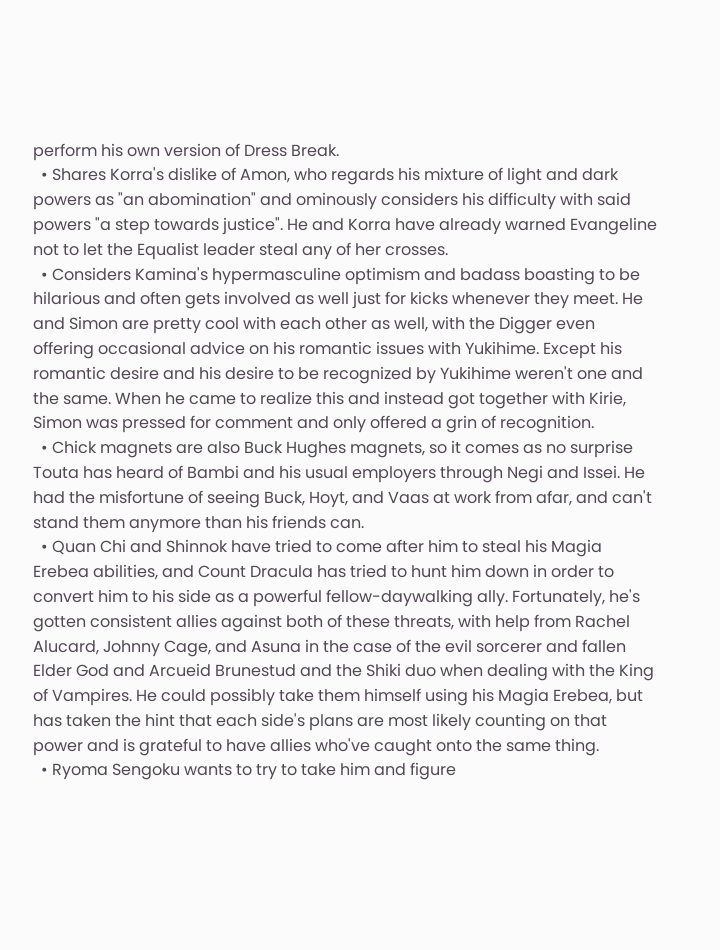perform his own version of Dress Break.
  • Shares Korra's dislike of Amon, who regards his mixture of light and dark powers as "an abomination" and ominously considers his difficulty with said powers "a step towards justice". He and Korra have already warned Evangeline not to let the Equalist leader steal any of her crosses.
  • Considers Kamina's hypermasculine optimism and badass boasting to be hilarious and often gets involved as well just for kicks whenever they meet. He and Simon are pretty cool with each other as well, with the Digger even offering occasional advice on his romantic issues with Yukihime. Except his romantic desire and his desire to be recognized by Yukihime weren't one and the same. When he came to realize this and instead got together with Kirie, Simon was pressed for comment and only offered a grin of recognition.
  • Chick magnets are also Buck Hughes magnets, so it comes as no surprise Touta has heard of Bambi and his usual employers through Negi and Issei. He had the misfortune of seeing Buck, Hoyt, and Vaas at work from afar, and can't stand them anymore than his friends can.
  • Quan Chi and Shinnok have tried to come after him to steal his Magia Erebea abilities, and Count Dracula has tried to hunt him down in order to convert him to his side as a powerful fellow-daywalking ally. Fortunately, he's gotten consistent allies against both of these threats, with help from Rachel Alucard, Johnny Cage, and Asuna in the case of the evil sorcerer and fallen Elder God and Arcueid Brunestud and the Shiki duo when dealing with the King of Vampires. He could possibly take them himself using his Magia Erebea, but has taken the hint that each side's plans are most likely counting on that power and is grateful to have allies who've caught onto the same thing.
  • Ryoma Sengoku wants to try to take him and figure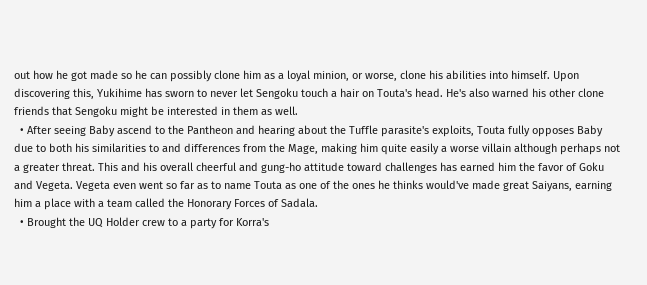out how he got made so he can possibly clone him as a loyal minion, or worse, clone his abilities into himself. Upon discovering this, Yukihime has sworn to never let Sengoku touch a hair on Touta's head. He's also warned his other clone friends that Sengoku might be interested in them as well.
  • After seeing Baby ascend to the Pantheon and hearing about the Tuffle parasite's exploits, Touta fully opposes Baby due to both his similarities to and differences from the Mage, making him quite easily a worse villain although perhaps not a greater threat. This and his overall cheerful and gung-ho attitude toward challenges has earned him the favor of Goku and Vegeta. Vegeta even went so far as to name Touta as one of the ones he thinks would've made great Saiyans, earning him a place with a team called the Honorary Forces of Sadala.
  • Brought the UQ Holder crew to a party for Korra's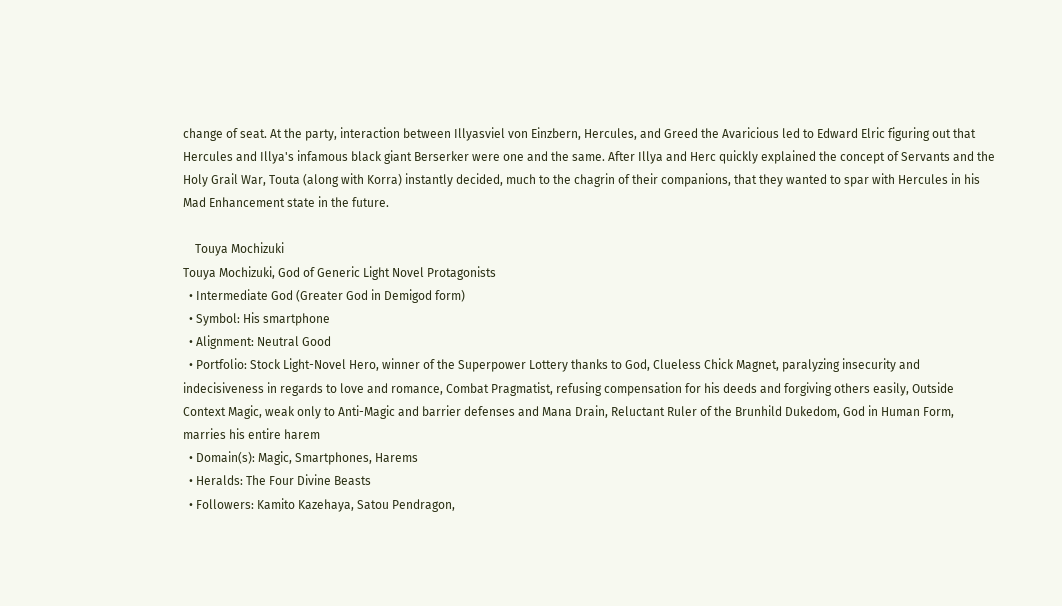change of seat. At the party, interaction between Illyasviel von Einzbern, Hercules, and Greed the Avaricious led to Edward Elric figuring out that Hercules and Illya's infamous black giant Berserker were one and the same. After Illya and Herc quickly explained the concept of Servants and the Holy Grail War, Touta (along with Korra) instantly decided, much to the chagrin of their companions, that they wanted to spar with Hercules in his Mad Enhancement state in the future.

    Touya Mochizuki
Touya Mochizuki, God of Generic Light Novel Protagonists
  • Intermediate God (Greater God in Demigod form)
  • Symbol: His smartphone
  • Alignment: Neutral Good
  • Portfolio: Stock Light-Novel Hero, winner of the Superpower Lottery thanks to God, Clueless Chick Magnet, paralyzing insecurity and indecisiveness in regards to love and romance, Combat Pragmatist, refusing compensation for his deeds and forgiving others easily, Outside Context Magic, weak only to Anti-Magic and barrier defenses and Mana Drain, Reluctant Ruler of the Brunhild Dukedom, God in Human Form, marries his entire harem
  • Domain(s): Magic, Smartphones, Harems
  • Heralds: The Four Divine Beasts
  • Followers: Kamito Kazehaya, Satou Pendragon,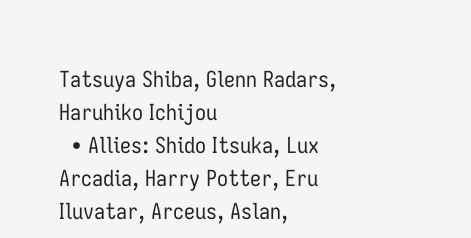Tatsuya Shiba, Glenn Radars, Haruhiko Ichijou
  • Allies: Shido Itsuka, Lux Arcadia, Harry Potter, Eru Iluvatar, Arceus, Aslan,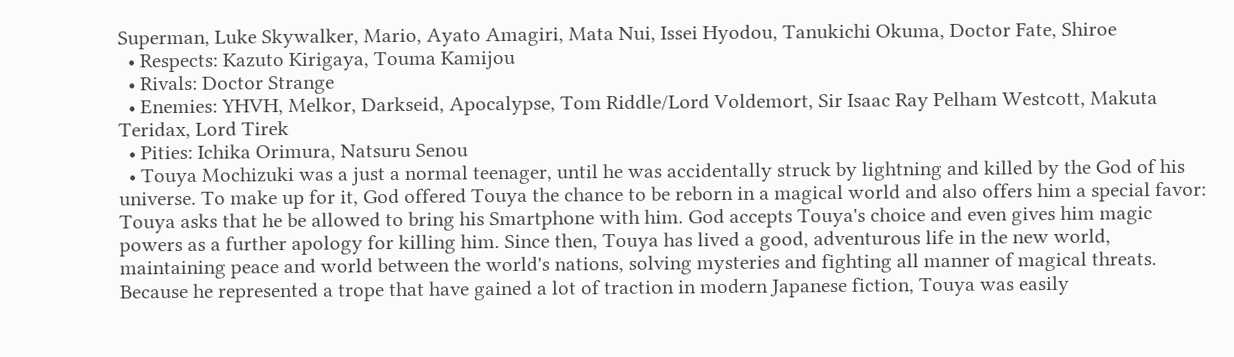Superman, Luke Skywalker, Mario, Ayato Amagiri, Mata Nui, Issei Hyodou, Tanukichi Okuma, Doctor Fate, Shiroe
  • Respects: Kazuto Kirigaya, Touma Kamijou
  • Rivals: Doctor Strange
  • Enemies: YHVH, Melkor, Darkseid, Apocalypse, Tom Riddle/Lord Voldemort, Sir Isaac Ray Pelham Westcott, Makuta Teridax, Lord Tirek
  • Pities: Ichika Orimura, Natsuru Senou
  • Touya Mochizuki was a just a normal teenager, until he was accidentally struck by lightning and killed by the God of his universe. To make up for it, God offered Touya the chance to be reborn in a magical world and also offers him a special favor: Touya asks that he be allowed to bring his Smartphone with him. God accepts Touya's choice and even gives him magic powers as a further apology for killing him. Since then, Touya has lived a good, adventurous life in the new world, maintaining peace and world between the world's nations, solving mysteries and fighting all manner of magical threats. Because he represented a trope that have gained a lot of traction in modern Japanese fiction, Touya was easily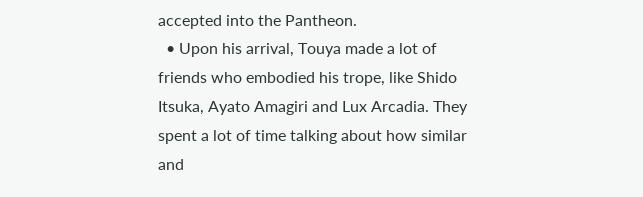accepted into the Pantheon.
  • Upon his arrival, Touya made a lot of friends who embodied his trope, like Shido Itsuka, Ayato Amagiri and Lux Arcadia. They spent a lot of time talking about how similar and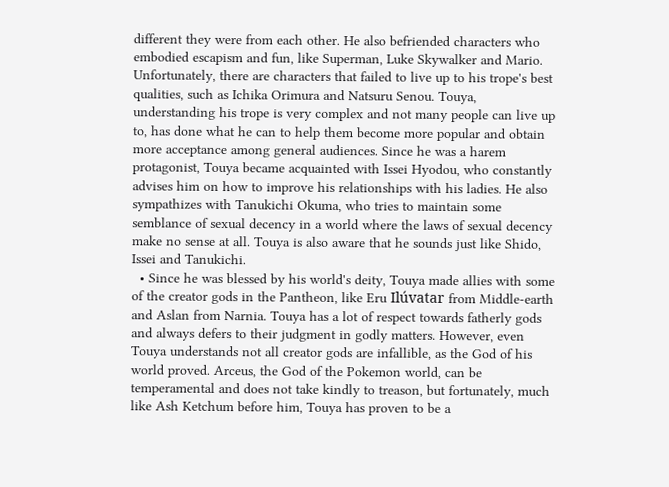different they were from each other. He also befriended characters who embodied escapism and fun, like Superman, Luke Skywalker and Mario. Unfortunately, there are characters that failed to live up to his trope's best qualities, such as Ichika Orimura and Natsuru Senou. Touya, understanding his trope is very complex and not many people can live up to, has done what he can to help them become more popular and obtain more acceptance among general audiences. Since he was a harem protagonist, Touya became acquainted with Issei Hyodou, who constantly advises him on how to improve his relationships with his ladies. He also sympathizes with Tanukichi Okuma, who tries to maintain some semblance of sexual decency in a world where the laws of sexual decency make no sense at all. Touya is also aware that he sounds just like Shido, Issei and Tanukichi.
  • Since he was blessed by his world's deity, Touya made allies with some of the creator gods in the Pantheon, like Eru Ilúvatar from Middle-earth and Aslan from Narnia. Touya has a lot of respect towards fatherly gods and always defers to their judgment in godly matters. However, even Touya understands not all creator gods are infallible, as the God of his world proved. Arceus, the God of the Pokemon world, can be temperamental and does not take kindly to treason, but fortunately, much like Ash Ketchum before him, Touya has proven to be a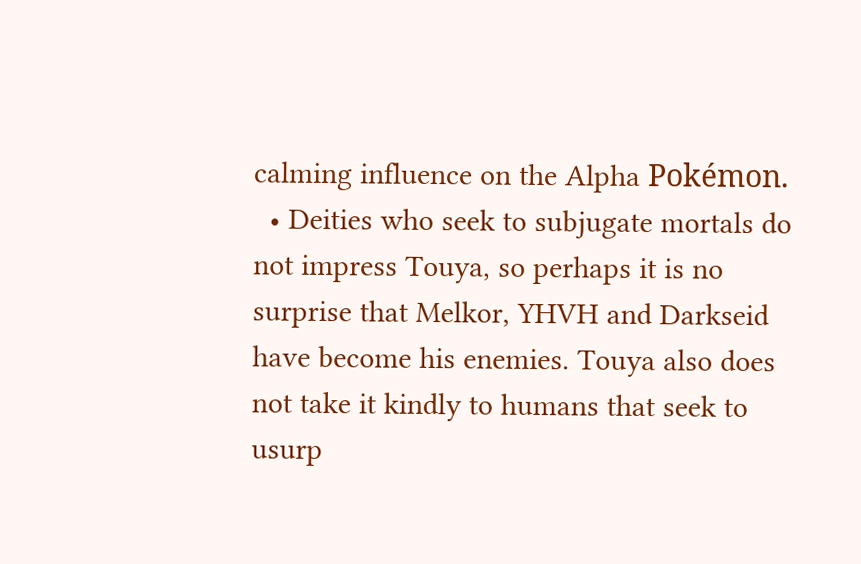calming influence on the Alpha Pokémon.
  • Deities who seek to subjugate mortals do not impress Touya, so perhaps it is no surprise that Melkor, YHVH and Darkseid have become his enemies. Touya also does not take it kindly to humans that seek to usurp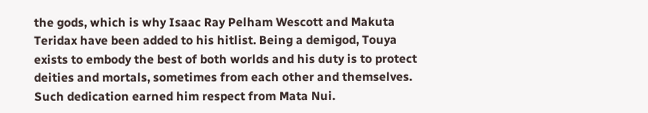the gods, which is why Isaac Ray Pelham Wescott and Makuta Teridax have been added to his hitlist. Being a demigod, Touya exists to embody the best of both worlds and his duty is to protect deities and mortals, sometimes from each other and themselves. Such dedication earned him respect from Mata Nui.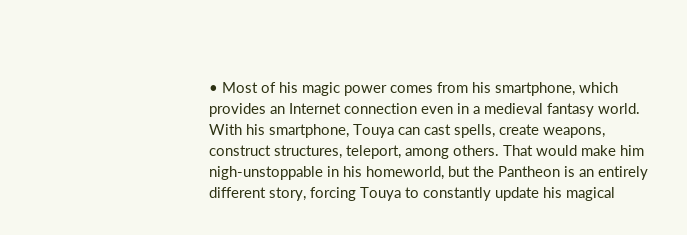• Most of his magic power comes from his smartphone, which provides an Internet connection even in a medieval fantasy world. With his smartphone, Touya can cast spells, create weapons, construct structures, teleport, among others. That would make him nigh-unstoppable in his homeworld, but the Pantheon is an entirely different story, forcing Touya to constantly update his magical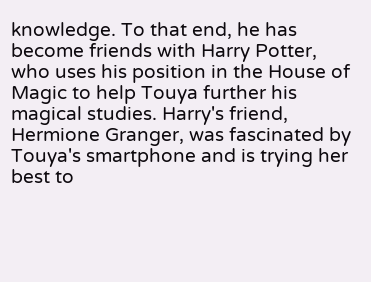knowledge. To that end, he has become friends with Harry Potter, who uses his position in the House of Magic to help Touya further his magical studies. Harry's friend, Hermione Granger, was fascinated by Touya's smartphone and is trying her best to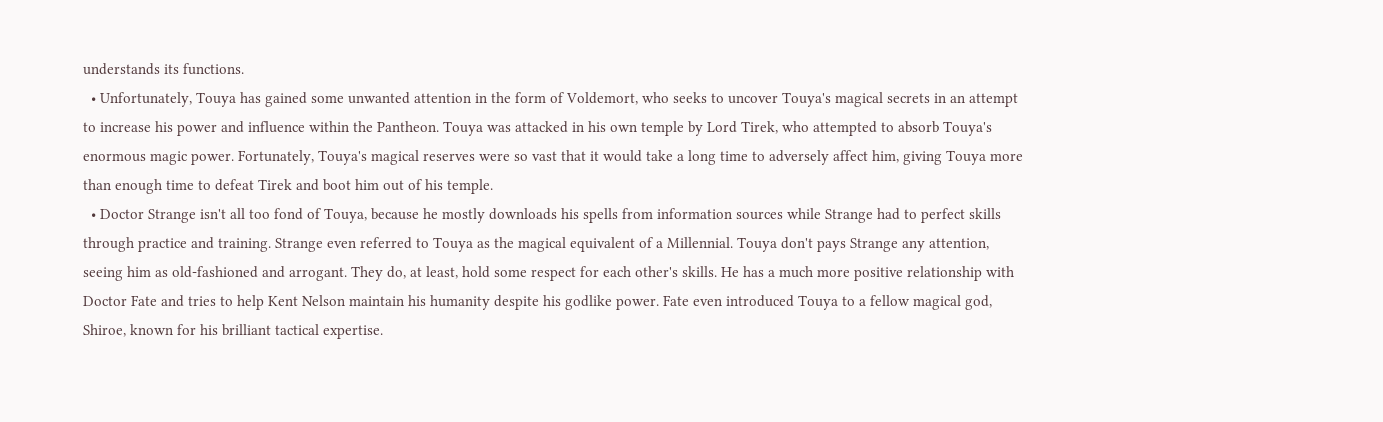understands its functions.
  • Unfortunately, Touya has gained some unwanted attention in the form of Voldemort, who seeks to uncover Touya's magical secrets in an attempt to increase his power and influence within the Pantheon. Touya was attacked in his own temple by Lord Tirek, who attempted to absorb Touya's enormous magic power. Fortunately, Touya's magical reserves were so vast that it would take a long time to adversely affect him, giving Touya more than enough time to defeat Tirek and boot him out of his temple.
  • Doctor Strange isn't all too fond of Touya, because he mostly downloads his spells from information sources while Strange had to perfect skills through practice and training. Strange even referred to Touya as the magical equivalent of a Millennial. Touya don't pays Strange any attention, seeing him as old-fashioned and arrogant. They do, at least, hold some respect for each other's skills. He has a much more positive relationship with Doctor Fate and tries to help Kent Nelson maintain his humanity despite his godlike power. Fate even introduced Touya to a fellow magical god, Shiroe, known for his brilliant tactical expertise.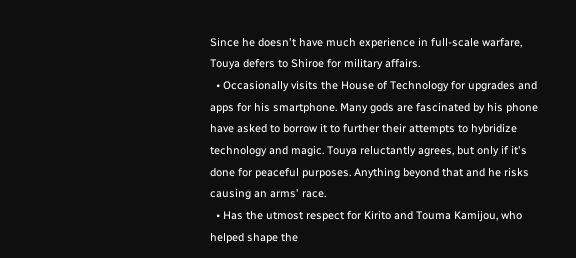Since he doesn't have much experience in full-scale warfare, Touya defers to Shiroe for military affairs.
  • Occasionally visits the House of Technology for upgrades and apps for his smartphone. Many gods are fascinated by his phone have asked to borrow it to further their attempts to hybridize technology and magic. Touya reluctantly agrees, but only if it's done for peaceful purposes. Anything beyond that and he risks causing an arms' race.
  • Has the utmost respect for Kirito and Touma Kamijou, who helped shape the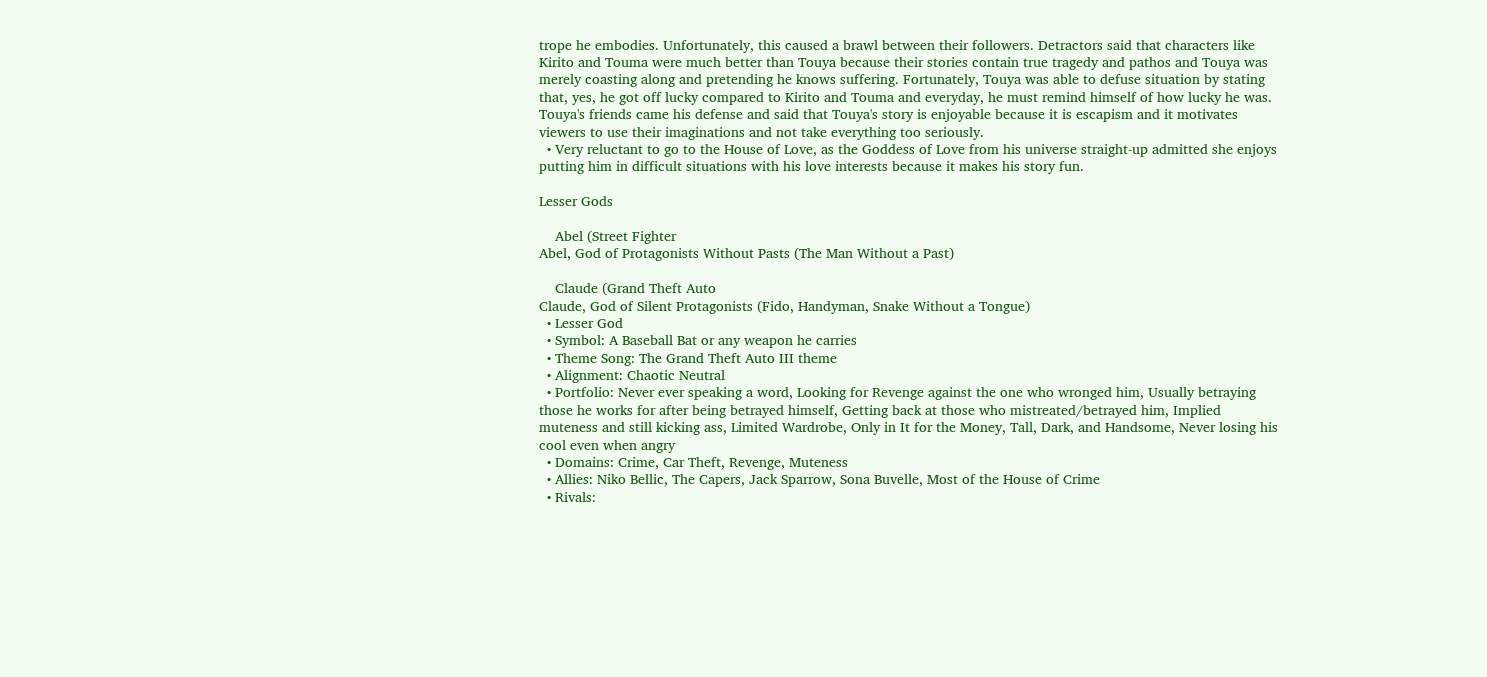trope he embodies. Unfortunately, this caused a brawl between their followers. Detractors said that characters like Kirito and Touma were much better than Touya because their stories contain true tragedy and pathos and Touya was merely coasting along and pretending he knows suffering. Fortunately, Touya was able to defuse situation by stating that, yes, he got off lucky compared to Kirito and Touma and everyday, he must remind himself of how lucky he was. Touya's friends came his defense and said that Touya's story is enjoyable because it is escapism and it motivates viewers to use their imaginations and not take everything too seriously.
  • Very reluctant to go to the House of Love, as the Goddess of Love from his universe straight-up admitted she enjoys putting him in difficult situations with his love interests because it makes his story fun.

Lesser Gods

    Abel (Street Fighter
Abel, God of Protagonists Without Pasts (The Man Without a Past)

    Claude (Grand Theft Auto
Claude, God of Silent Protagonists (Fido, Handyman, Snake Without a Tongue)
  • Lesser God
  • Symbol: A Baseball Bat or any weapon he carries
  • Theme Song: The Grand Theft Auto III theme
  • Alignment: Chaotic Neutral
  • Portfolio: Never ever speaking a word, Looking for Revenge against the one who wronged him, Usually betraying those he works for after being betrayed himself, Getting back at those who mistreated/betrayed him, Implied muteness and still kicking ass, Limited Wardrobe, Only in It for the Money, Tall, Dark, and Handsome, Never losing his cool even when angry
  • Domains: Crime, Car Theft, Revenge, Muteness
  • Allies: Niko Bellic, The Capers, Jack Sparrow, Sona Buvelle, Most of the House of Crime
  • Rivals: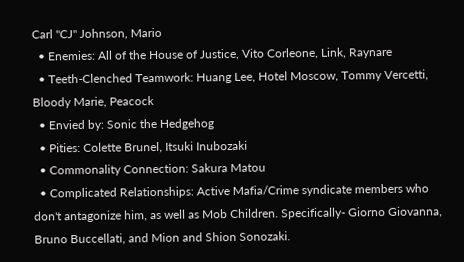Carl "CJ" Johnson, Mario
  • Enemies: All of the House of Justice, Vito Corleone, Link, Raynare
  • Teeth-Clenched Teamwork: Huang Lee, Hotel Moscow, Tommy Vercetti, Bloody Marie, Peacock
  • Envied by: Sonic the Hedgehog
  • Pities: Colette Brunel, Itsuki Inubozaki
  • Commonality Connection: Sakura Matou
  • Complicated Relationships: Active Mafia/Crime syndicate members who don't antagonize him, as well as Mob Children. Specifically- Giorno Giovanna, Bruno Buccellati, and Mion and Shion Sonozaki.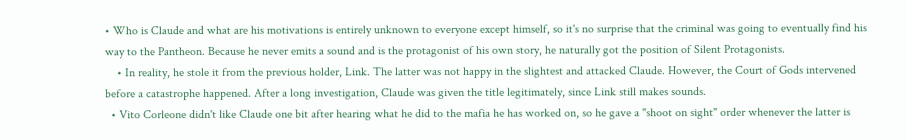• Who is Claude and what are his motivations is entirely unknown to everyone except himself, so it's no surprise that the criminal was going to eventually find his way to the Pantheon. Because he never emits a sound and is the protagonist of his own story, he naturally got the position of Silent Protagonists.
    • In reality, he stole it from the previous holder, Link. The latter was not happy in the slightest and attacked Claude. However, the Court of Gods intervened before a catastrophe happened. After a long investigation, Claude was given the title legitimately, since Link still makes sounds.
  • Vito Corleone didn't like Claude one bit after hearing what he did to the mafia he has worked on, so he gave a "shoot on sight" order whenever the latter is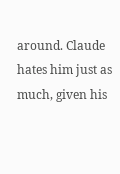around. Claude hates him just as much, given his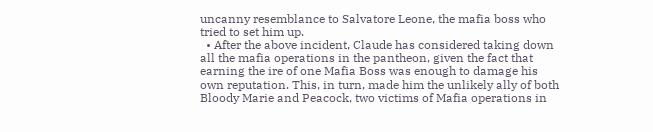uncanny resemblance to Salvatore Leone, the mafia boss who tried to set him up.
  • After the above incident, Claude has considered taking down all the mafia operations in the pantheon, given the fact that earning the ire of one Mafia Boss was enough to damage his own reputation. This, in turn, made him the unlikely ally of both Bloody Marie and Peacock, two victims of Mafia operations in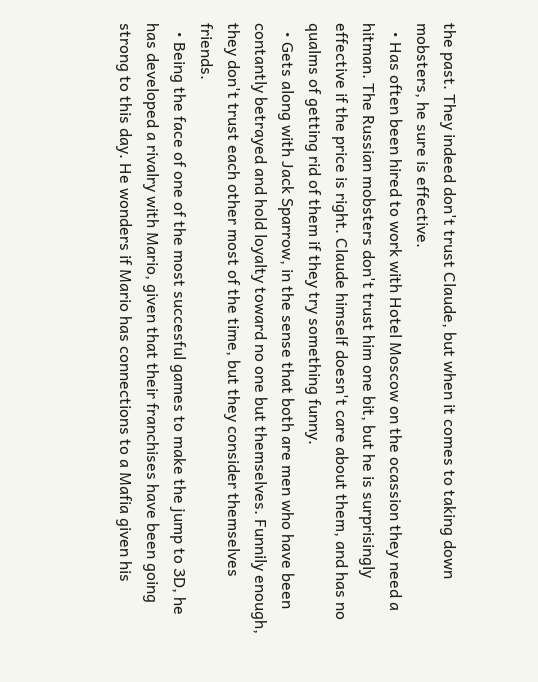the past. They indeed don't trust Claude, but when it comes to taking down mobsters, he sure is effective.
  • Has often been hired to work with Hotel Moscow on the ocassion they need a hitman. The Russian mobsters don't trust him one bit, but he is surprisingly effective if the price is right. Claude himself doesn't care about them, and has no qualms of getting rid of them if they try something funny.
  • Gets along with Jack Sparrow, in the sense that both are men who have been contantly betrayed and hold loyalty toward no one but themselves. Funnily enough, they don't trust each other most of the time, but they consider themselves friends.
  • Being the face of one of the most succesful games to make the jump to 3D, he has developed a rivalry with Mario, given that their franchises have been going strong to this day. He wonders if Mario has connections to a Mafia given his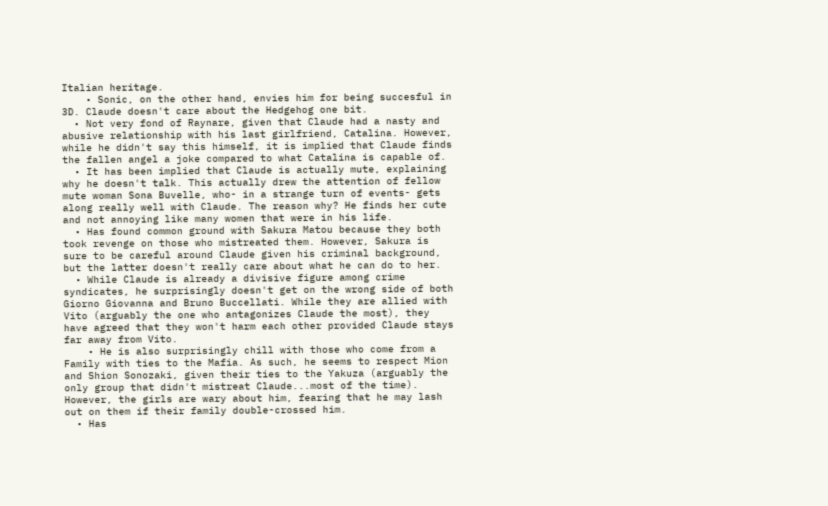Italian heritage.
    • Sonic, on the other hand, envies him for being succesful in 3D. Claude doesn't care about the Hedgehog one bit.
  • Not very fond of Raynare, given that Claude had a nasty and abusive relationship with his last girlfriend, Catalina. However, while he didn't say this himself, it is implied that Claude finds the fallen angel a joke compared to what Catalina is capable of.
  • It has been implied that Claude is actually mute, explaining why he doesn't talk. This actually drew the attention of fellow mute woman Sona Buvelle, who- in a strange turn of events- gets along really well with Claude. The reason why? He finds her cute and not annoying like many women that were in his life.
  • Has found common ground with Sakura Matou because they both took revenge on those who mistreated them. However, Sakura is sure to be careful around Claude given his criminal background, but the latter doesn't really care about what he can do to her.
  • While Claude is already a divisive figure among crime syndicates, he surprisingly doesn't get on the wrong side of both Giorno Giovanna and Bruno Buccellati. While they are allied with Vito (arguably the one who antagonizes Claude the most), they have agreed that they won't harm each other provided Claude stays far away from Vito.
    • He is also surprisingly chill with those who come from a Family with ties to the Mafia. As such, he seems to respect Mion and Shion Sonozaki, given their ties to the Yakuza (arguably the only group that didn't mistreat Claude...most of the time). However, the girls are wary about him, fearing that he may lash out on them if their family double-crossed him.
  • Has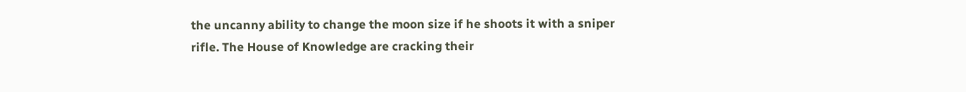the uncanny ability to change the moon size if he shoots it with a sniper rifle. The House of Knowledge are cracking their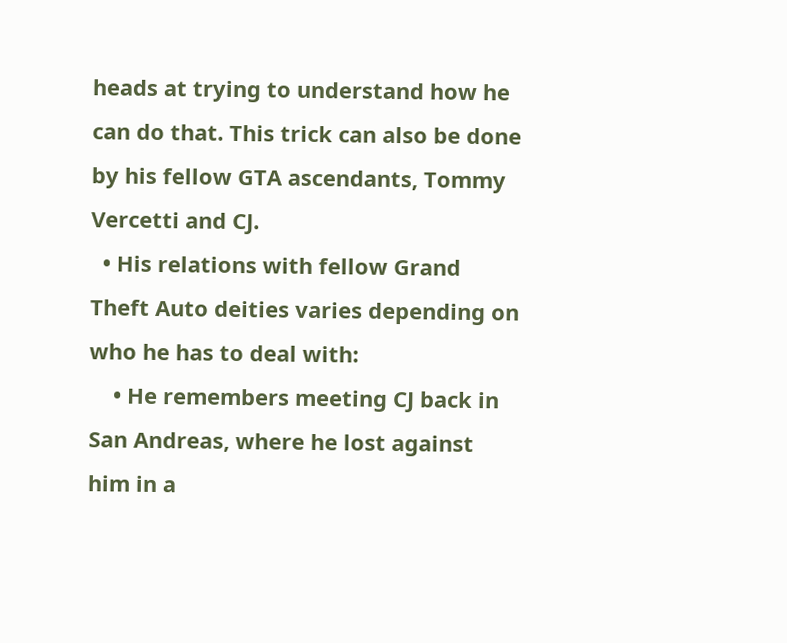heads at trying to understand how he can do that. This trick can also be done by his fellow GTA ascendants, Tommy Vercetti and CJ.
  • His relations with fellow Grand Theft Auto deities varies depending on who he has to deal with:
    • He remembers meeting CJ back in San Andreas, where he lost against him in a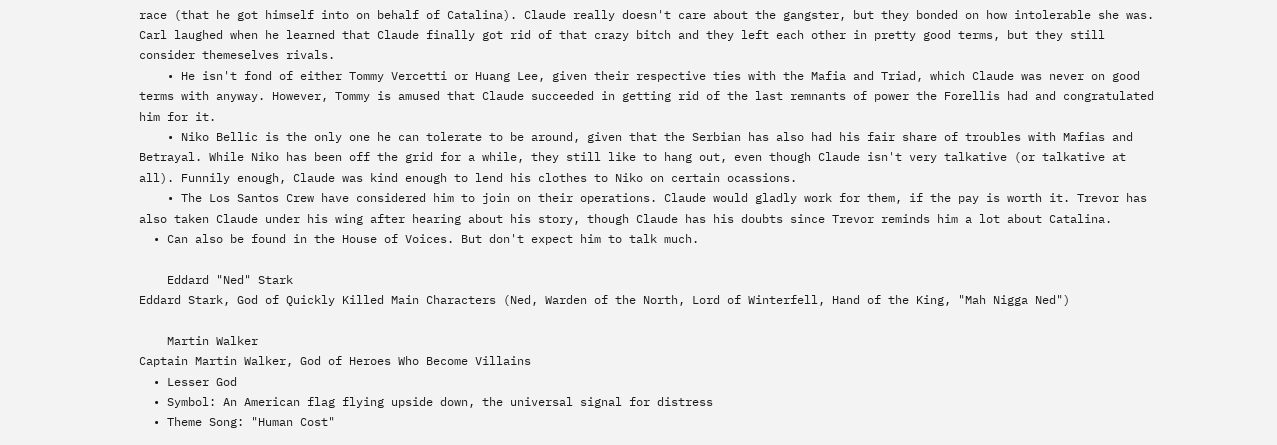race (that he got himself into on behalf of Catalina). Claude really doesn't care about the gangster, but they bonded on how intolerable she was. Carl laughed when he learned that Claude finally got rid of that crazy bitch and they left each other in pretty good terms, but they still consider themeselves rivals.
    • He isn't fond of either Tommy Vercetti or Huang Lee, given their respective ties with the Mafia and Triad, which Claude was never on good terms with anyway. However, Tommy is amused that Claude succeeded in getting rid of the last remnants of power the Forellis had and congratulated him for it.
    • Niko Bellic is the only one he can tolerate to be around, given that the Serbian has also had his fair share of troubles with Mafias and Betrayal. While Niko has been off the grid for a while, they still like to hang out, even though Claude isn't very talkative (or talkative at all). Funnily enough, Claude was kind enough to lend his clothes to Niko on certain ocassions.
    • The Los Santos Crew have considered him to join on their operations. Claude would gladly work for them, if the pay is worth it. Trevor has also taken Claude under his wing after hearing about his story, though Claude has his doubts since Trevor reminds him a lot about Catalina.
  • Can also be found in the House of Voices. But don't expect him to talk much.

    Eddard "Ned" Stark
Eddard Stark, God of Quickly Killed Main Characters (Ned, Warden of the North, Lord of Winterfell, Hand of the King, "Mah Nigga Ned")

    Martin Walker
Captain Martin Walker, God of Heroes Who Become Villains
  • Lesser God
  • Symbol: An American flag flying upside down, the universal signal for distress
  • Theme Song: "Human Cost"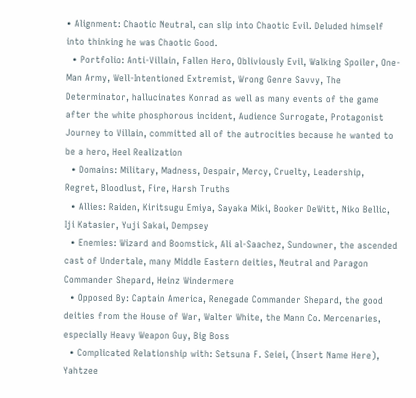• Alignment: Chaotic Neutral, can slip into Chaotic Evil. Deluded himself into thinking he was Chaotic Good.
  • Portfolio: Anti-Villain, Fallen Hero, Obliviously Evil, Walking Spoiler, One-Man Army, Well-Intentioned Extremist, Wrong Genre Savvy, The Determinator, hallucinates Konrad as well as many events of the game after the white phosphorous incident, Audience Surrogate, Protagonist Journey to Villain, committed all of the autrocities because he wanted to be a hero, Heel Realization
  • Domains: Military, Madness, Despair, Mercy, Cruelty, Leadership, Regret, Bloodlust, Fire, Harsh Truths
  • Allies: Raiden, Kiritsugu Emiya, Sayaka Miki, Booker DeWitt, Niko Bellic, Iji Katasier, Yuji Sakai, Dempsey
  • Enemies: Wizard and Boomstick, Ali al-Saachez, Sundowner, the ascended cast of Undertale, many Middle Eastern deities, Neutral and Paragon Commander Shepard, Heinz Windermere
  • Opposed By: Captain America, Renegade Commander Shepard, the good deities from the House of War, Walter White, the Mann Co. Mercenaries, especially Heavy Weapon Guy, Big Boss
  • Complicated Relationship with: Setsuna F. Seiei, (Insert Name Here), Yahtzee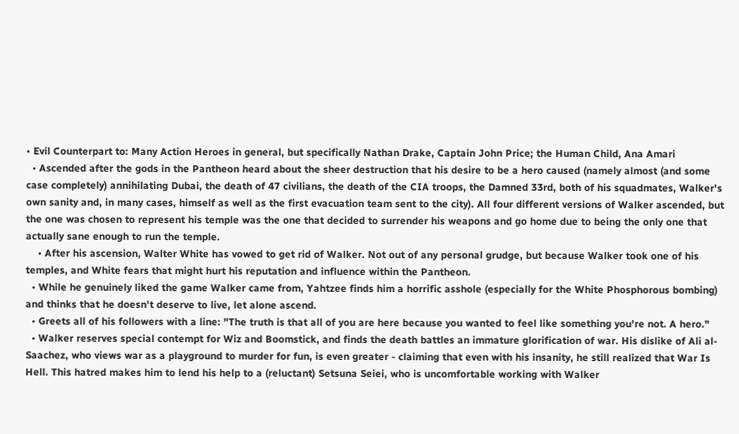• Evil Counterpart to: Many Action Heroes in general, but specifically Nathan Drake, Captain John Price; the Human Child, Ana Amari
  • Ascended after the gods in the Pantheon heard about the sheer destruction that his desire to be a hero caused (namely almost (and some case completely) annihilating Dubai, the death of 47 civilians, the death of the CIA troops, the Damned 33rd, both of his squadmates, Walker's own sanity and, in many cases, himself as well as the first evacuation team sent to the city). All four different versions of Walker ascended, but the one was chosen to represent his temple was the one that decided to surrender his weapons and go home due to being the only one that actually sane enough to run the temple.
    • After his ascension, Walter White has vowed to get rid of Walker. Not out of any personal grudge, but because Walker took one of his temples, and White fears that might hurt his reputation and influence within the Pantheon.
  • While he genuinely liked the game Walker came from, Yahtzee finds him a horrific asshole (especially for the White Phosphorous bombing) and thinks that he doesn't deserve to live, let alone ascend.
  • Greets all of his followers with a line: "The truth is that all of you are here because you wanted to feel like something you're not. A hero."
  • Walker reserves special contempt for Wiz and Boomstick, and finds the death battles an immature glorification of war. His dislike of Ali al-Saachez, who views war as a playground to murder for fun, is even greater - claiming that even with his insanity, he still realized that War Is Hell. This hatred makes him to lend his help to a (reluctant) Setsuna Seiei, who is uncomfortable working with Walker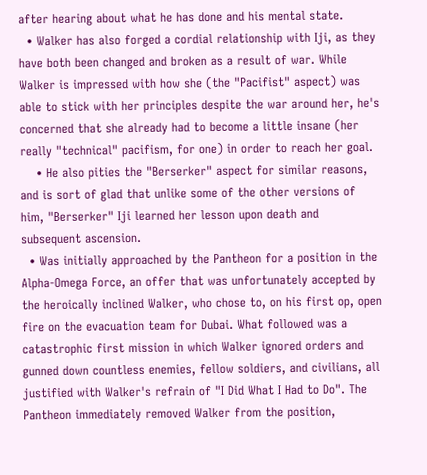after hearing about what he has done and his mental state.
  • Walker has also forged a cordial relationship with Iji, as they have both been changed and broken as a result of war. While Walker is impressed with how she (the "Pacifist" aspect) was able to stick with her principles despite the war around her, he's concerned that she already had to become a little insane (her really "technical" pacifism, for one) in order to reach her goal.
    • He also pities the "Berserker" aspect for similar reasons, and is sort of glad that unlike some of the other versions of him, "Berserker" Iji learned her lesson upon death and subsequent ascension.
  • Was initially approached by the Pantheon for a position in the Alpha-Omega Force, an offer that was unfortunately accepted by the heroically inclined Walker, who chose to, on his first op, open fire on the evacuation team for Dubai. What followed was a catastrophic first mission in which Walker ignored orders and gunned down countless enemies, fellow soldiers, and civilians, all justified with Walker's refrain of "I Did What I Had to Do". The Pantheon immediately removed Walker from the position,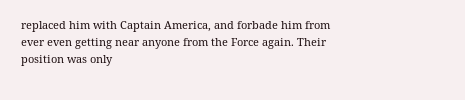replaced him with Captain America, and forbade him from ever even getting near anyone from the Force again. Their position was only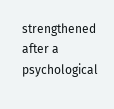strengthened after a psychological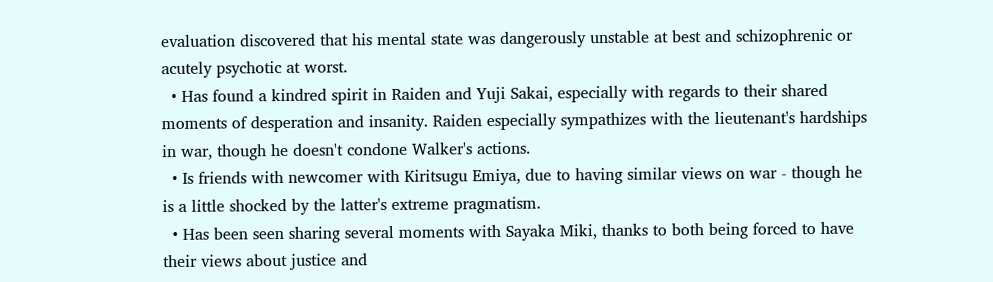evaluation discovered that his mental state was dangerously unstable at best and schizophrenic or acutely psychotic at worst.
  • Has found a kindred spirit in Raiden and Yuji Sakai, especially with regards to their shared moments of desperation and insanity. Raiden especially sympathizes with the lieutenant's hardships in war, though he doesn't condone Walker's actions.
  • Is friends with newcomer with Kiritsugu Emiya, due to having similar views on war - though he is a little shocked by the latter's extreme pragmatism.
  • Has been seen sharing several moments with Sayaka Miki, thanks to both being forced to have their views about justice and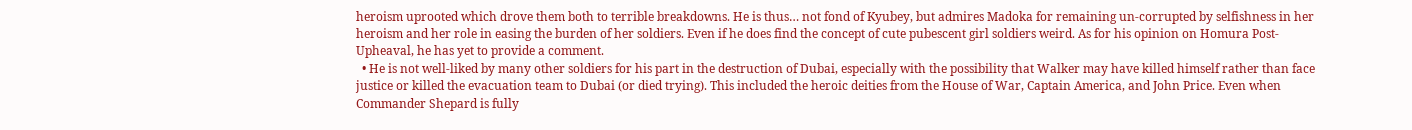heroism uprooted which drove them both to terrible breakdowns. He is thus… not fond of Kyubey, but admires Madoka for remaining un-corrupted by selfishness in her heroism and her role in easing the burden of her soldiers. Even if he does find the concept of cute pubescent girl soldiers weird. As for his opinion on Homura Post-Upheaval, he has yet to provide a comment.
  • He is not well-liked by many other soldiers for his part in the destruction of Dubai, especially with the possibility that Walker may have killed himself rather than face justice or killed the evacuation team to Dubai (or died trying). This included the heroic deities from the House of War, Captain America, and John Price. Even when Commander Shepard is fully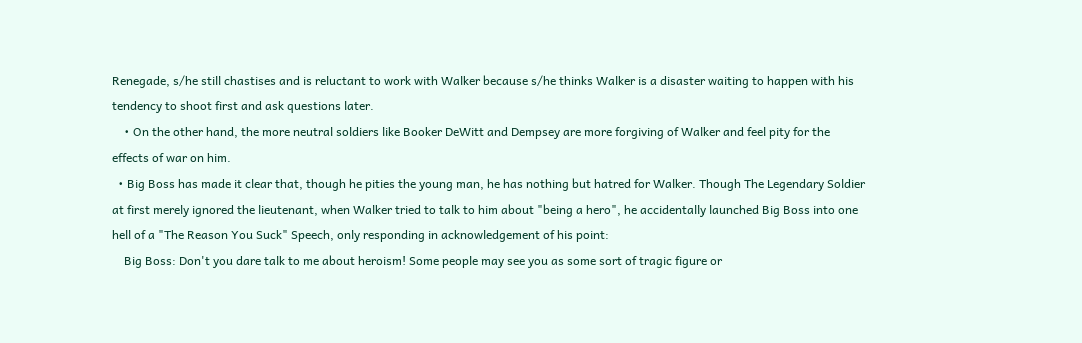Renegade, s/he still chastises and is reluctant to work with Walker because s/he thinks Walker is a disaster waiting to happen with his tendency to shoot first and ask questions later.
    • On the other hand, the more neutral soldiers like Booker DeWitt and Dempsey are more forgiving of Walker and feel pity for the effects of war on him.
  • Big Boss has made it clear that, though he pities the young man, he has nothing but hatred for Walker. Though The Legendary Soldier at first merely ignored the lieutenant, when Walker tried to talk to him about "being a hero", he accidentally launched Big Boss into one hell of a "The Reason You Suck" Speech, only responding in acknowledgement of his point:
    Big Boss: Don't you dare talk to me about heroism! Some people may see you as some sort of tragic figure or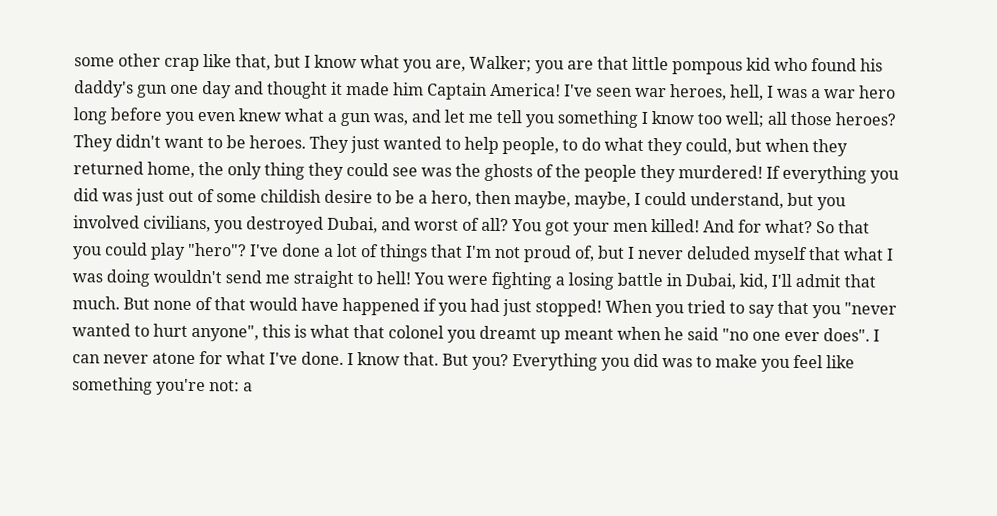some other crap like that, but I know what you are, Walker; you are that little pompous kid who found his daddy's gun one day and thought it made him Captain America! I've seen war heroes, hell, I was a war hero long before you even knew what a gun was, and let me tell you something I know too well; all those heroes? They didn't want to be heroes. They just wanted to help people, to do what they could, but when they returned home, the only thing they could see was the ghosts of the people they murdered! If everything you did was just out of some childish desire to be a hero, then maybe, maybe, I could understand, but you involved civilians, you destroyed Dubai, and worst of all? You got your men killed! And for what? So that you could play "hero"? I've done a lot of things that I'm not proud of, but I never deluded myself that what I was doing wouldn't send me straight to hell! You were fighting a losing battle in Dubai, kid, I'll admit that much. But none of that would have happened if you had just stopped! When you tried to say that you "never wanted to hurt anyone", this is what that colonel you dreamt up meant when he said "no one ever does". I can never atone for what I've done. I know that. But you? Everything you did was to make you feel like something you're not: a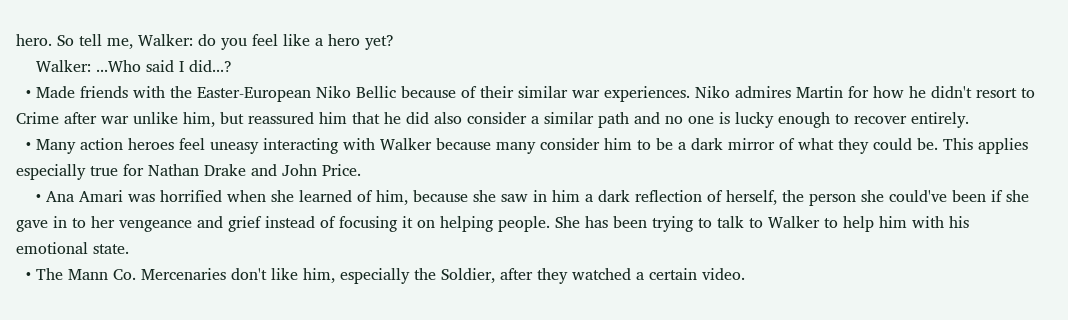hero. So tell me, Walker: do you feel like a hero yet?
    Walker: ...Who said I did...?
  • Made friends with the Easter-European Niko Bellic because of their similar war experiences. Niko admires Martin for how he didn't resort to Crime after war unlike him, but reassured him that he did also consider a similar path and no one is lucky enough to recover entirely.
  • Many action heroes feel uneasy interacting with Walker because many consider him to be a dark mirror of what they could be. This applies especially true for Nathan Drake and John Price.
    • Ana Amari was horrified when she learned of him, because she saw in him a dark reflection of herself, the person she could've been if she gave in to her vengeance and grief instead of focusing it on helping people. She has been trying to talk to Walker to help him with his emotional state.
  • The Mann Co. Mercenaries don't like him, especially the Soldier, after they watched a certain video.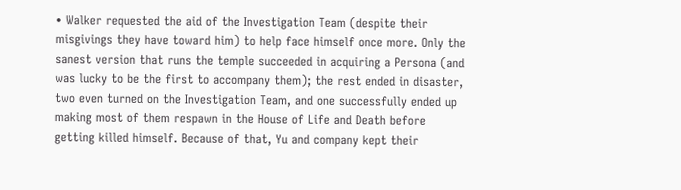• Walker requested the aid of the Investigation Team (despite their misgivings they have toward him) to help face himself once more. Only the sanest version that runs the temple succeeded in acquiring a Persona (and was lucky to be the first to accompany them); the rest ended in disaster, two even turned on the Investigation Team, and one successfully ended up making most of them respawn in the House of Life and Death before getting killed himself. Because of that, Yu and company kept their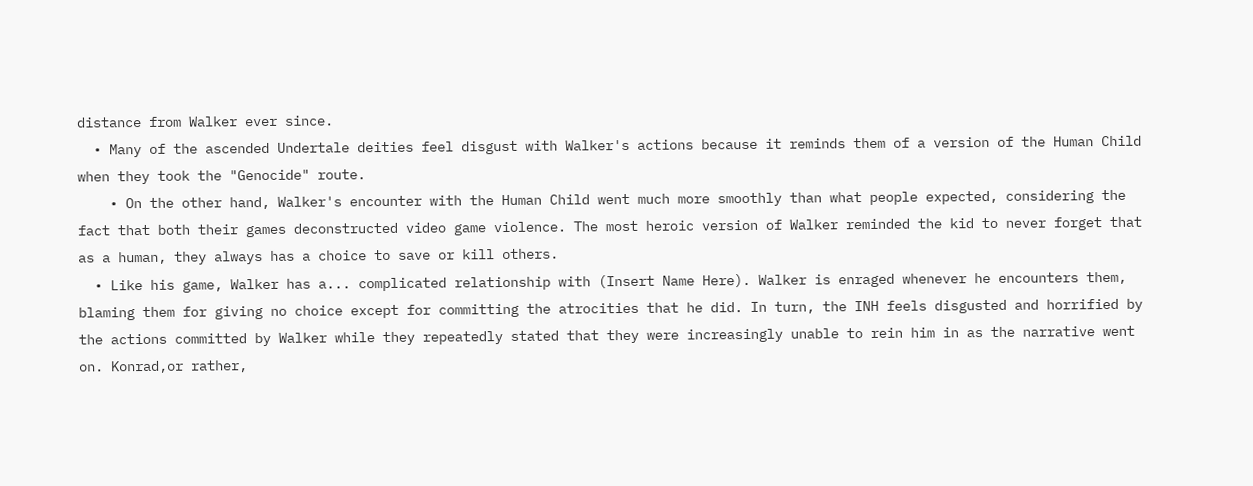distance from Walker ever since.
  • Many of the ascended Undertale deities feel disgust with Walker's actions because it reminds them of a version of the Human Child when they took the "Genocide" route.
    • On the other hand, Walker's encounter with the Human Child went much more smoothly than what people expected, considering the fact that both their games deconstructed video game violence. The most heroic version of Walker reminded the kid to never forget that as a human, they always has a choice to save or kill others.
  • Like his game, Walker has a... complicated relationship with (Insert Name Here). Walker is enraged whenever he encounters them, blaming them for giving no choice except for committing the atrocities that he did. In turn, the INH feels disgusted and horrified by the actions committed by Walker while they repeatedly stated that they were increasingly unable to rein him in as the narrative went on. Konrad,or rather,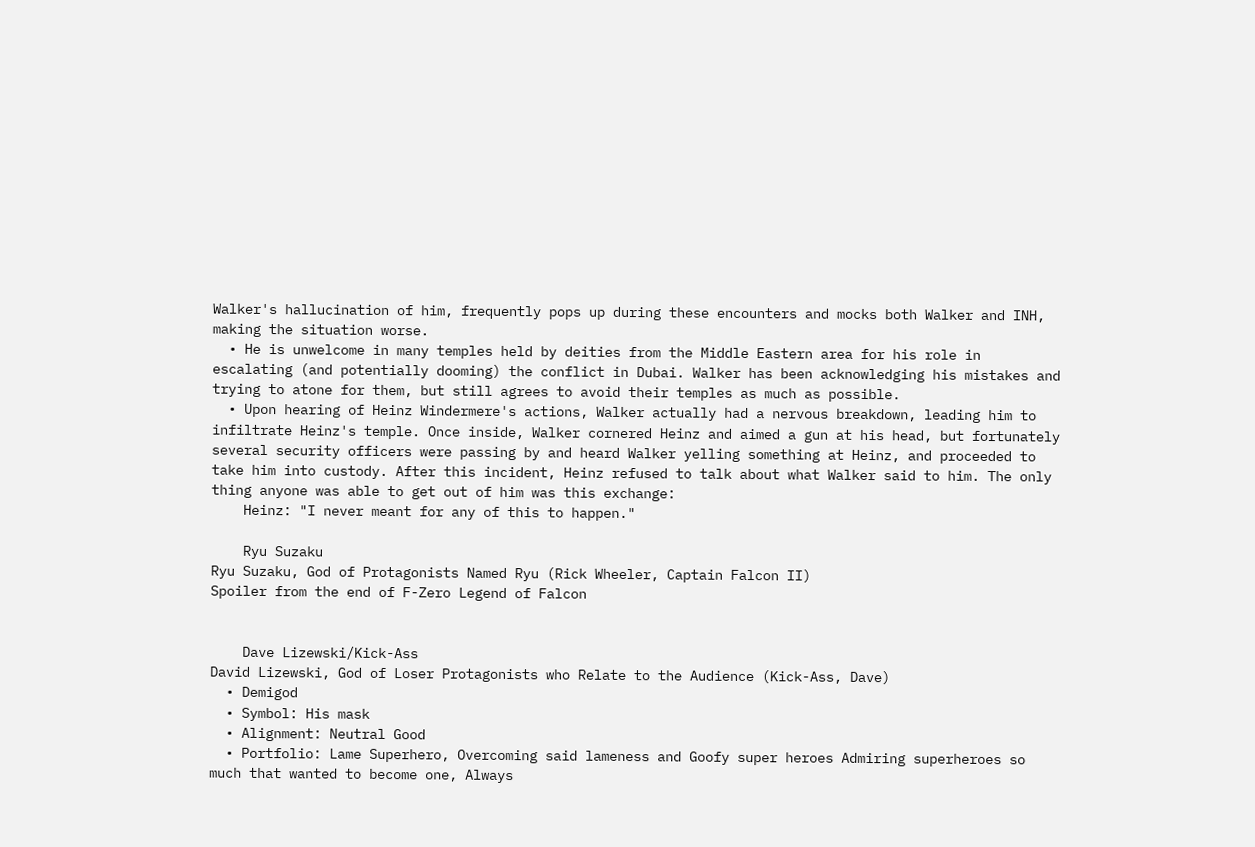Walker's hallucination of him, frequently pops up during these encounters and mocks both Walker and INH, making the situation worse.
  • He is unwelcome in many temples held by deities from the Middle Eastern area for his role in escalating (and potentially dooming) the conflict in Dubai. Walker has been acknowledging his mistakes and trying to atone for them, but still agrees to avoid their temples as much as possible.
  • Upon hearing of Heinz Windermere's actions, Walker actually had a nervous breakdown, leading him to infiltrate Heinz's temple. Once inside, Walker cornered Heinz and aimed a gun at his head, but fortunately several security officers were passing by and heard Walker yelling something at Heinz, and proceeded to take him into custody. After this incident, Heinz refused to talk about what Walker said to him. The only thing anyone was able to get out of him was this exchange:
    Heinz: "I never meant for any of this to happen."

    Ryu Suzaku
Ryu Suzaku, God of Protagonists Named Ryu (Rick Wheeler, Captain Falcon II)
Spoiler from the end of F-Zero Legend of Falcon


    Dave Lizewski/Kick-Ass
David Lizewski, God of Loser Protagonists who Relate to the Audience (Kick-Ass, Dave)
  • Demigod
  • Symbol: His mask
  • Alignment: Neutral Good
  • Portfolio: Lame Superhero, Overcoming said lameness and Goofy super heroes Admiring superheroes so much that wanted to become one, Always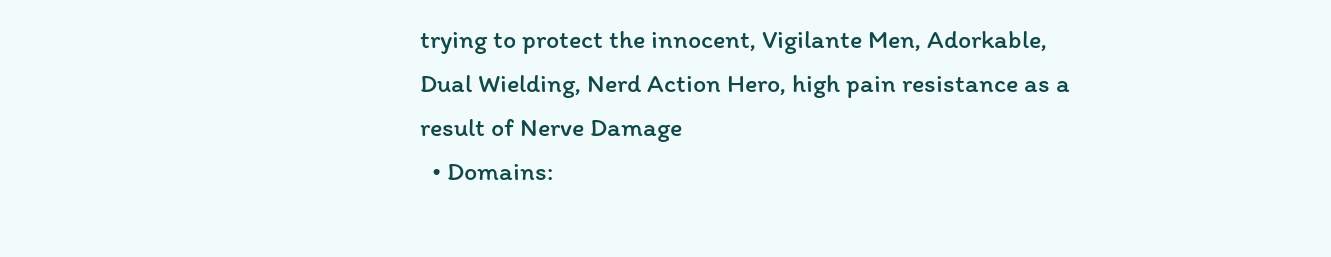trying to protect the innocent, Vigilante Men, Adorkable, Dual Wielding, Nerd Action Hero, high pain resistance as a result of Nerve Damage
  • Domains: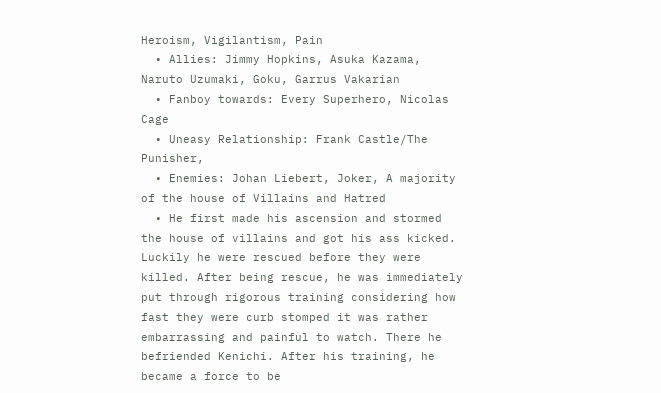Heroism, Vigilantism, Pain
  • Allies: Jimmy Hopkins, Asuka Kazama, Naruto Uzumaki, Goku, Garrus Vakarian
  • Fanboy towards: Every Superhero, Nicolas Cage
  • Uneasy Relationship: Frank Castle/The Punisher,
  • Enemies: Johan Liebert, Joker, A majority of the house of Villains and Hatred
  • He first made his ascension and stormed the house of villains and got his ass kicked. Luckily he were rescued before they were killed. After being rescue, he was immediately put through rigorous training considering how fast they were curb stomped it was rather embarrassing and painful to watch. There he befriended Kenichi. After his training, he became a force to be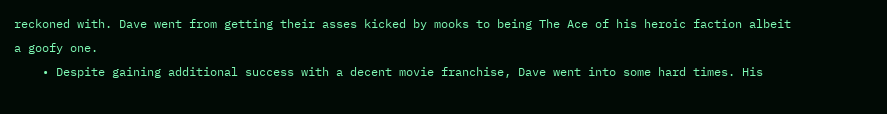reckoned with. Dave went from getting their asses kicked by mooks to being The Ace of his heroic faction albeit a goofy one.
    • Despite gaining additional success with a decent movie franchise, Dave went into some hard times. His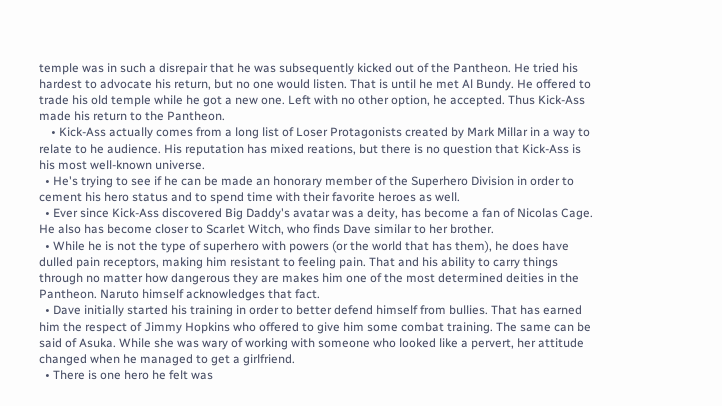temple was in such a disrepair that he was subsequently kicked out of the Pantheon. He tried his hardest to advocate his return, but no one would listen. That is until he met Al Bundy. He offered to trade his old temple while he got a new one. Left with no other option, he accepted. Thus Kick-Ass made his return to the Pantheon.
    • Kick-Ass actually comes from a long list of Loser Protagonists created by Mark Millar in a way to relate to he audience. His reputation has mixed reations, but there is no question that Kick-Ass is his most well-known universe.
  • He's trying to see if he can be made an honorary member of the Superhero Division in order to cement his hero status and to spend time with their favorite heroes as well.
  • Ever since Kick-Ass discovered Big Daddy's avatar was a deity, has become a fan of Nicolas Cage. He also has become closer to Scarlet Witch, who finds Dave similar to her brother.
  • While he is not the type of superhero with powers (or the world that has them), he does have dulled pain receptors, making him resistant to feeling pain. That and his ability to carry things through no matter how dangerous they are makes him one of the most determined deities in the Pantheon. Naruto himself acknowledges that fact.
  • Dave initially started his training in order to better defend himself from bullies. That has earned him the respect of Jimmy Hopkins who offered to give him some combat training. The same can be said of Asuka. While she was wary of working with someone who looked like a pervert, her attitude changed when he managed to get a girlfriend.
  • There is one hero he felt was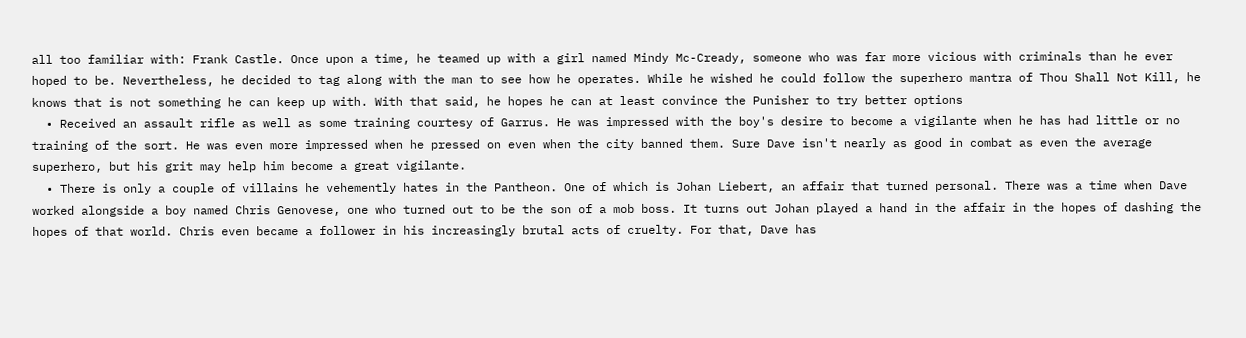all too familiar with: Frank Castle. Once upon a time, he teamed up with a girl named Mindy Mc-Cready, someone who was far more vicious with criminals than he ever hoped to be. Nevertheless, he decided to tag along with the man to see how he operates. While he wished he could follow the superhero mantra of Thou Shall Not Kill, he knows that is not something he can keep up with. With that said, he hopes he can at least convince the Punisher to try better options
  • Received an assault rifle as well as some training courtesy of Garrus. He was impressed with the boy's desire to become a vigilante when he has had little or no training of the sort. He was even more impressed when he pressed on even when the city banned them. Sure Dave isn't nearly as good in combat as even the average superhero, but his grit may help him become a great vigilante.
  • There is only a couple of villains he vehemently hates in the Pantheon. One of which is Johan Liebert, an affair that turned personal. There was a time when Dave worked alongside a boy named Chris Genovese, one who turned out to be the son of a mob boss. It turns out Johan played a hand in the affair in the hopes of dashing the hopes of that world. Chris even became a follower in his increasingly brutal acts of cruelty. For that, Dave has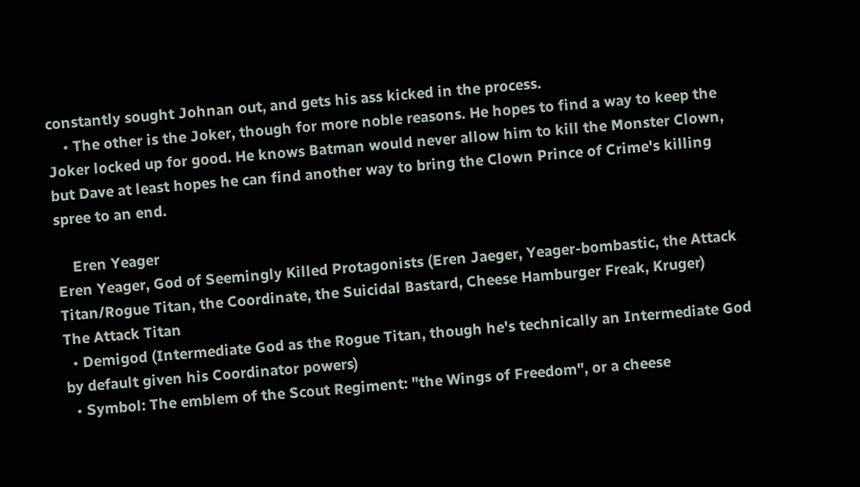constantly sought Johnan out, and gets his ass kicked in the process.
    • The other is the Joker, though for more noble reasons. He hopes to find a way to keep the Joker locked up for good. He knows Batman would never allow him to kill the Monster Clown, but Dave at least hopes he can find another way to bring the Clown Prince of Crime's killing spree to an end.

    Eren Yeager
Eren Yeager, God of Seemingly Killed Protagonists (Eren Jaeger, Yeager-bombastic, the Attack Titan/Rogue Titan, the Coordinate, the Suicidal Bastard, Cheese Hamburger Freak, Kruger)
The Attack Titan
  • Demigod (Intermediate God as the Rogue Titan, though he's technically an Intermediate God by default given his Coordinator powers)
  • Symbol: The emblem of the Scout Regiment: "the Wings of Freedom", or a cheese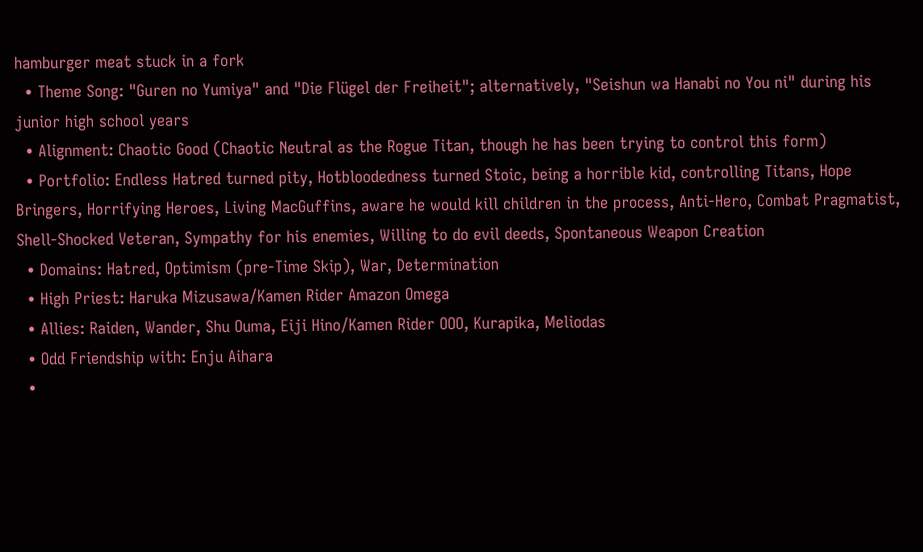hamburger meat stuck in a fork
  • Theme Song: "Guren no Yumiya" and "Die Flügel der Freiheit"; alternatively, "Seishun wa Hanabi no You ni" during his junior high school years
  • Alignment: Chaotic Good (Chaotic Neutral as the Rogue Titan, though he has been trying to control this form)
  • Portfolio: Endless Hatred turned pity, Hotbloodedness turned Stoic, being a horrible kid, controlling Titans, Hope Bringers, Horrifying Heroes, Living MacGuffins, aware he would kill children in the process, Anti-Hero, Combat Pragmatist, Shell-Shocked Veteran, Sympathy for his enemies, Willing to do evil deeds, Spontaneous Weapon Creation
  • Domains: Hatred, Optimism (pre-Time Skip), War, Determination
  • High Priest: Haruka Mizusawa/Kamen Rider Amazon Omega
  • Allies: Raiden, Wander, Shu Ouma, Eiji Hino/Kamen Rider OOO, Kurapika, Meliodas
  • Odd Friendship with: Enju Aihara
  •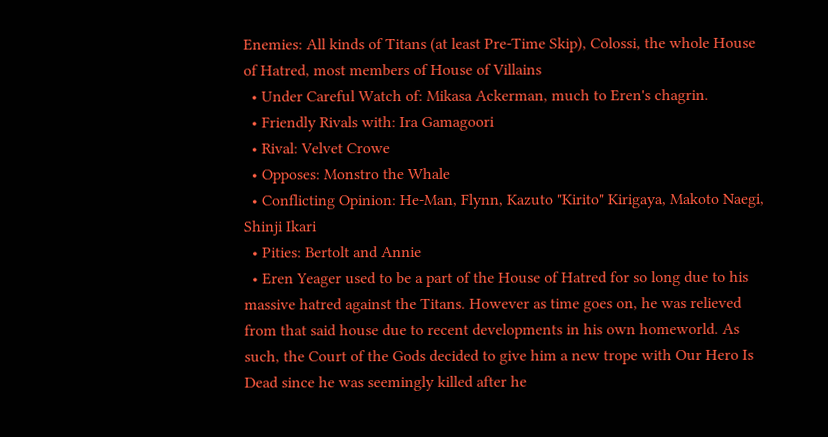Enemies: All kinds of Titans (at least Pre-Time Skip), Colossi, the whole House of Hatred, most members of House of Villains
  • Under Careful Watch of: Mikasa Ackerman, much to Eren's chagrin.
  • Friendly Rivals with: Ira Gamagoori
  • Rival: Velvet Crowe
  • Opposes: Monstro the Whale
  • Conflicting Opinion: He-Man, Flynn, Kazuto "Kirito" Kirigaya, Makoto Naegi, Shinji Ikari
  • Pities: Bertolt and Annie
  • Eren Yeager used to be a part of the House of Hatred for so long due to his massive hatred against the Titans. However as time goes on, he was relieved from that said house due to recent developments in his own homeworld. As such, the Court of the Gods decided to give him a new trope with Our Hero Is Dead since he was seemingly killed after he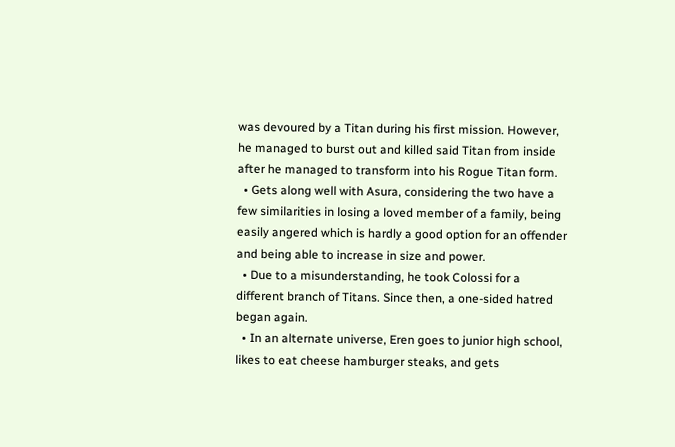was devoured by a Titan during his first mission. However, he managed to burst out and killed said Titan from inside after he managed to transform into his Rogue Titan form.
  • Gets along well with Asura, considering the two have a few similarities in losing a loved member of a family, being easily angered which is hardly a good option for an offender and being able to increase in size and power.
  • Due to a misunderstanding, he took Colossi for a different branch of Titans. Since then, a one-sided hatred began again.
  • In an alternate universe, Eren goes to junior high school, likes to eat cheese hamburger steaks, and gets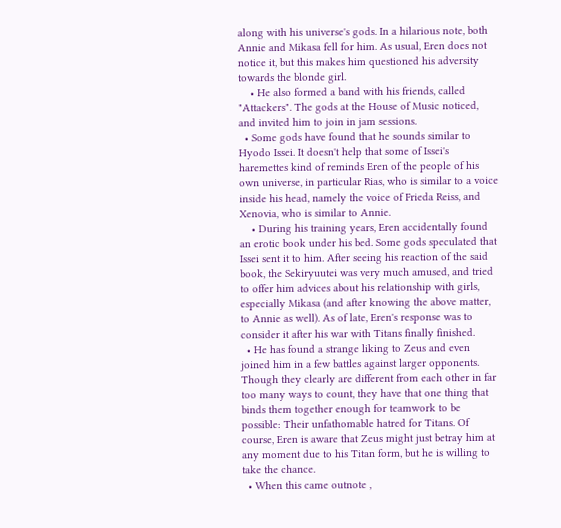along with his universe's gods. In a hilarious note, both Annie and Mikasa fell for him. As usual, Eren does not notice it, but this makes him questioned his adversity towards the blonde girl.
    • He also formed a band with his friends, called "Attackers". The gods at the House of Music noticed, and invited him to join in jam sessions.
  • Some gods have found that he sounds similar to Hyodo Issei. It doesn't help that some of Issei's haremettes kind of reminds Eren of the people of his own universe, in particular Rias, who is similar to a voice inside his head, namely the voice of Frieda Reiss, and Xenovia, who is similar to Annie.
    • During his training years, Eren accidentally found an erotic book under his bed. Some gods speculated that Issei sent it to him. After seeing his reaction of the said book, the Sekiryuutei was very much amused, and tried to offer him advices about his relationship with girls, especially Mikasa (and after knowing the above matter, to Annie as well). As of late, Eren's response was to consider it after his war with Titans finally finished.
  • He has found a strange liking to Zeus and even joined him in a few battles against larger opponents. Though they clearly are different from each other in far too many ways to count, they have that one thing that binds them together enough for teamwork to be possible: Their unfathomable hatred for Titans. Of course, Eren is aware that Zeus might just betray him at any moment due to his Titan form, but he is willing to take the chance.
  • When this came outnote ,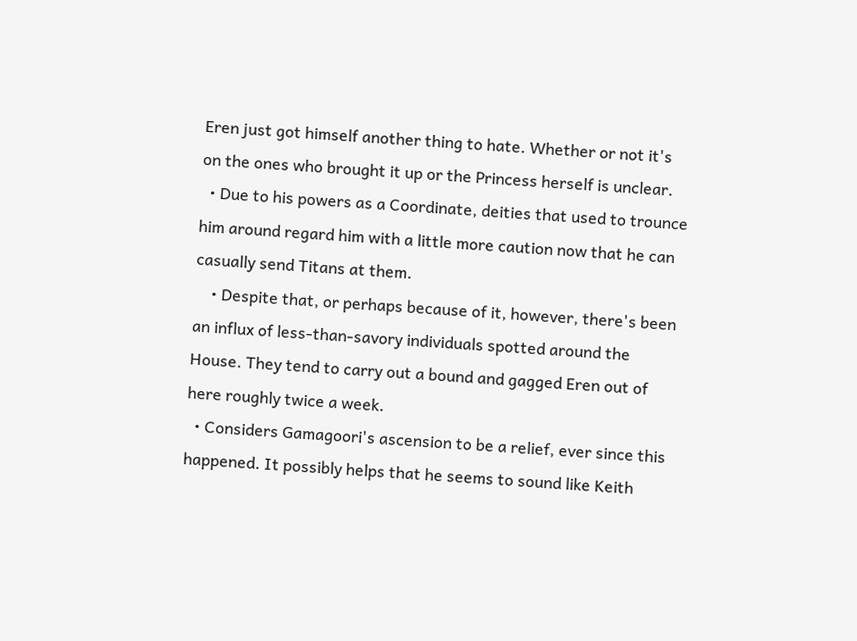Eren just got himself another thing to hate. Whether or not it's on the ones who brought it up or the Princess herself is unclear.
  • Due to his powers as a Coordinate, deities that used to trounce him around regard him with a little more caution now that he can casually send Titans at them.
    • Despite that, or perhaps because of it, however, there's been an influx of less-than-savory individuals spotted around the House. They tend to carry out a bound and gagged Eren out of here roughly twice a week.
  • Considers Gamagoori's ascension to be a relief, ever since this happened. It possibly helps that he seems to sound like Keith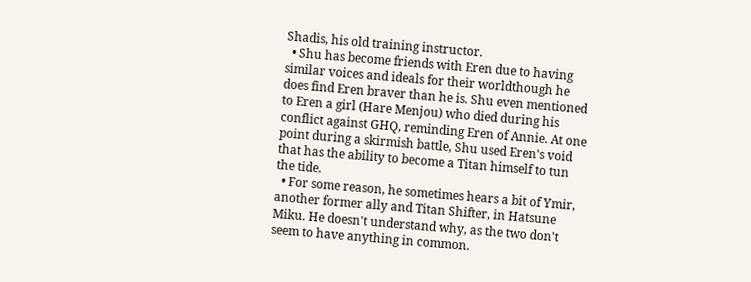Shadis, his old training instructor.
  • Shu has become friends with Eren due to having similar voices and ideals for their worldthough he does find Eren braver than he is. Shu even mentioned to Eren a girl (Hare Menjou) who died during his conflict against GHQ, reminding Eren of Annie. At one point during a skirmish battle, Shu used Eren's void that has the ability to become a Titan himself to tun the tide.
  • For some reason, he sometimes hears a bit of Ymir, another former ally and Titan Shifter, in Hatsune Miku. He doesn't understand why, as the two don't seem to have anything in common.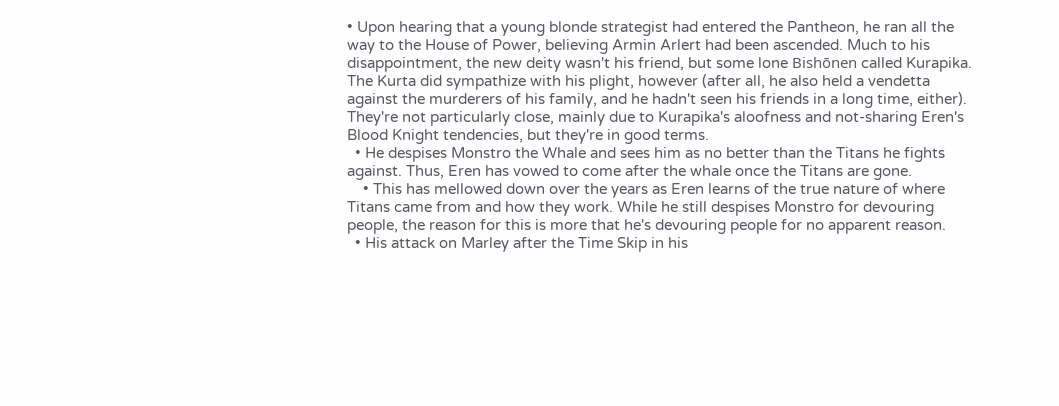• Upon hearing that a young blonde strategist had entered the Pantheon, he ran all the way to the House of Power, believing Armin Arlert had been ascended. Much to his disappointment, the new deity wasn't his friend, but some lone Bishōnen called Kurapika. The Kurta did sympathize with his plight, however (after all, he also held a vendetta against the murderers of his family, and he hadn't seen his friends in a long time, either). They're not particularly close, mainly due to Kurapika's aloofness and not-sharing Eren's Blood Knight tendencies, but they're in good terms.
  • He despises Monstro the Whale and sees him as no better than the Titans he fights against. Thus, Eren has vowed to come after the whale once the Titans are gone.
    • This has mellowed down over the years as Eren learns of the true nature of where Titans came from and how they work. While he still despises Monstro for devouring people, the reason for this is more that he's devouring people for no apparent reason.
  • His attack on Marley after the Time Skip in his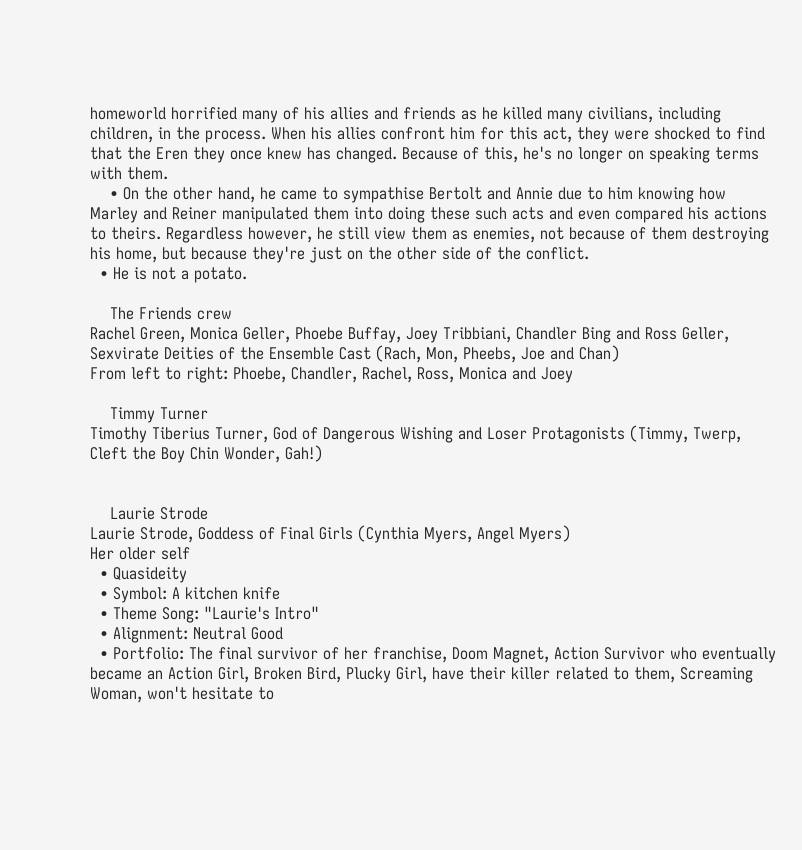homeworld horrified many of his allies and friends as he killed many civilians, including children, in the process. When his allies confront him for this act, they were shocked to find that the Eren they once knew has changed. Because of this, he's no longer on speaking terms with them.
    • On the other hand, he came to sympathise Bertolt and Annie due to him knowing how Marley and Reiner manipulated them into doing these such acts and even compared his actions to theirs. Regardless however, he still view them as enemies, not because of them destroying his home, but because they're just on the other side of the conflict.
  • He is not a potato.

    The Friends crew
Rachel Green, Monica Geller, Phoebe Buffay, Joey Tribbiani, Chandler Bing and Ross Geller, Sexvirate Deities of the Ensemble Cast (Rach, Mon, Pheebs, Joe and Chan)
From left to right: Phoebe, Chandler, Rachel, Ross, Monica and Joey

    Timmy Turner
Timothy Tiberius Turner, God of Dangerous Wishing and Loser Protagonists (Timmy, Twerp, Cleft the Boy Chin Wonder, Gah!)


    Laurie Strode
Laurie Strode, Goddess of Final Girls (Cynthia Myers, Angel Myers)
Her older self
  • Quasideity
  • Symbol: A kitchen knife
  • Theme Song: "Laurie's Intro"
  • Alignment: Neutral Good
  • Portfolio: The final survivor of her franchise, Doom Magnet, Action Survivor who eventually became an Action Girl, Broken Bird, Plucky Girl, have their killer related to them, Screaming Woman, won't hesitate to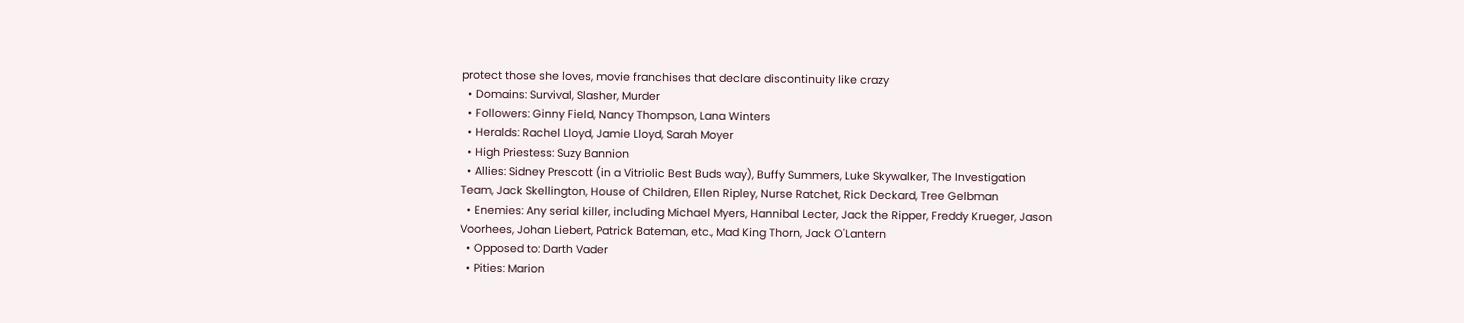protect those she loves, movie franchises that declare discontinuity like crazy
  • Domains: Survival, Slasher, Murder
  • Followers: Ginny Field, Nancy Thompson, Lana Winters
  • Heralds: Rachel Lloyd, Jamie Lloyd, Sarah Moyer
  • High Priestess: Suzy Bannion
  • Allies: Sidney Prescott (in a Vitriolic Best Buds way), Buffy Summers, Luke Skywalker, The Investigation Team, Jack Skellington, House of Children, Ellen Ripley, Nurse Ratchet, Rick Deckard, Tree Gelbman
  • Enemies: Any serial killer, including Michael Myers, Hannibal Lecter, Jack the Ripper, Freddy Krueger, Jason Voorhees, Johan Liebert, Patrick Bateman, etc., Mad King Thorn, Jack O'Lantern
  • Opposed to: Darth Vader
  • Pities: Marion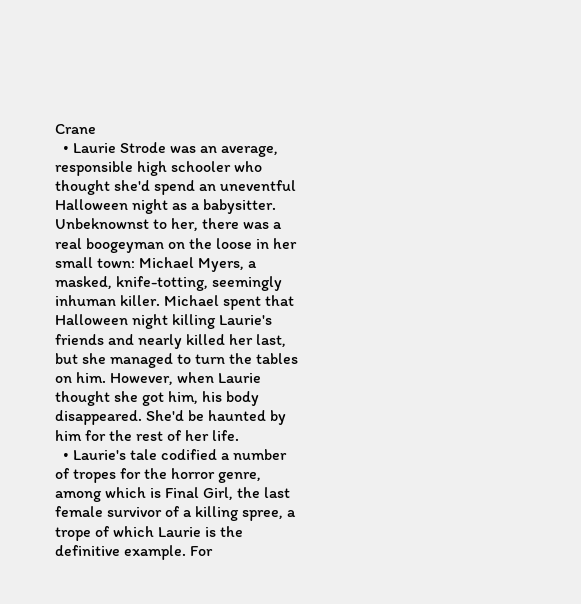Crane
  • Laurie Strode was an average, responsible high schooler who thought she'd spend an uneventful Halloween night as a babysitter. Unbeknownst to her, there was a real boogeyman on the loose in her small town: Michael Myers, a masked, knife-totting, seemingly inhuman killer. Michael spent that Halloween night killing Laurie's friends and nearly killed her last, but she managed to turn the tables on him. However, when Laurie thought she got him, his body disappeared. She'd be haunted by him for the rest of her life.
  • Laurie's tale codified a number of tropes for the horror genre, among which is Final Girl, the last female survivor of a killing spree, a trope of which Laurie is the definitive example. For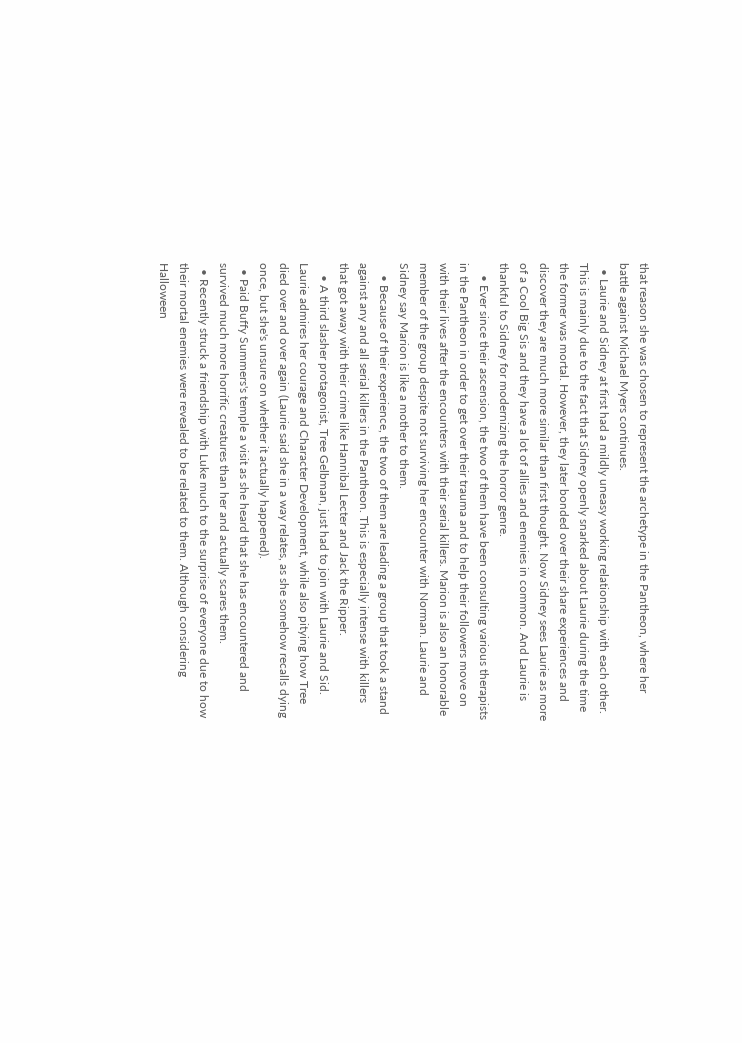that reason she was chosen to represent the archetype in the Pantheon, where her battle against Michael Myers continues.
  • Laurie and Sidney at first had a mildly uneasy working relationship with each other. This is mainly due to the fact that Sidney openly snarked about Laurie during the time the former was mortal. However, they later bonded over their share experiences and discover they are much more similar than first thought. Now Sidney sees Laurie as more of a Cool Big Sis and they have a lot of allies and enemies in common. And Laurie is thankful to Sidney for modernizing the horror genre.
    • Ever since their ascension, the two of them have been consulting various therapists in the Pantheon in order to get over their trauma and to help their followers move on with their lives after the encounters with their serial killers. Marion is also an honorable member of the group despite not surviving her encounter with Norman. Laurie and Sidney say Marion is like a mother to them.
    • Because of their experience, the two of them are leading a group that took a stand against any and all serial killers in the Pantheon. This is especially intense with killers that got away with their crime like Hannibal Lecter and Jack the Ripper.
    • A third slasher protagonist, Tree Gelbman, just had to join with Laurie and Sid. Laurie admires her courage and Character Development, while also pitying how Tree died over and over again (Laurie said she in a way relates, as she somehow recalls dying once, but she's unsure on whether it actually happened).
  • Paid Buffy Summers's temple a visit as she heard that she has encountered and survived much more horrific creatures than her and actually scares them.
  • Recently struck a friendship with Luke much to the surprise of everyone due to how their mortal enemies were revealed to be related to them. Although considering Halloween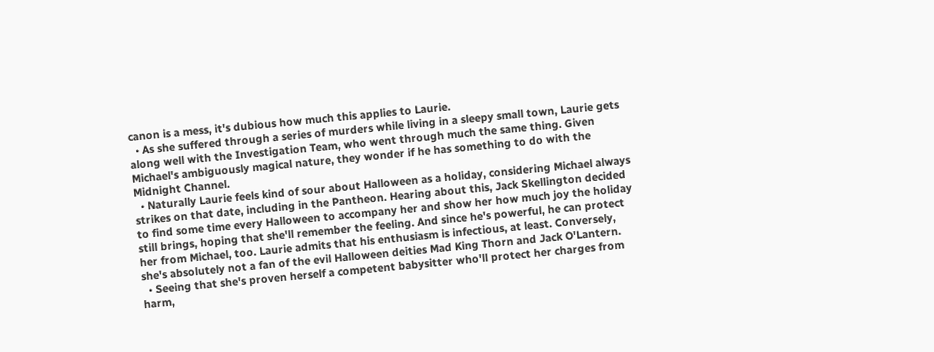canon is a mess, it's dubious how much this applies to Laurie.
  • As she suffered through a series of murders while living in a sleepy small town, Laurie gets along well with the Investigation Team, who went through much the same thing. Given Michael's ambiguously magical nature, they wonder if he has something to do with the Midnight Channel.
  • Naturally Laurie feels kind of sour about Halloween as a holiday, considering Michael always strikes on that date, including in the Pantheon. Hearing about this, Jack Skellington decided to find some time every Halloween to accompany her and show her how much joy the holiday still brings, hoping that she'll remember the feeling. And since he's powerful, he can protect her from Michael, too. Laurie admits that his enthusiasm is infectious, at least. Conversely, she's absolutely not a fan of the evil Halloween deities Mad King Thorn and Jack O'Lantern.
  • Seeing that she's proven herself a competent babysitter who'll protect her charges from harm,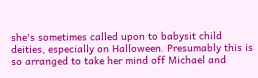she's sometimes called upon to babysit child deities, especially on Halloween. Presumably this is so arranged to take her mind off Michael and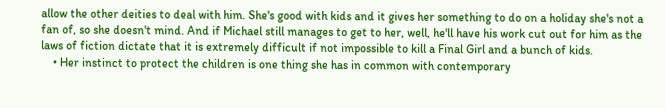allow the other deities to deal with him. She's good with kids and it gives her something to do on a holiday she's not a fan of, so she doesn't mind. And if Michael still manages to get to her, well, he'll have his work cut out for him as the laws of fiction dictate that it is extremely difficult if not impossible to kill a Final Girl and a bunch of kids.
    • Her instinct to protect the children is one thing she has in common with contemporary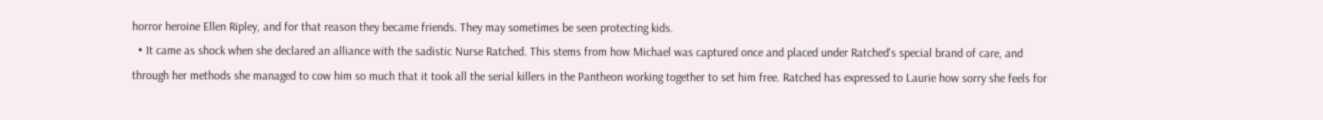horror heroine Ellen Ripley, and for that reason they became friends. They may sometimes be seen protecting kids.
  • It came as shock when she declared an alliance with the sadistic Nurse Ratched. This stems from how Michael was captured once and placed under Ratched's special brand of care, and through her methods she managed to cow him so much that it took all the serial killers in the Pantheon working together to set him free. Ratched has expressed to Laurie how sorry she feels for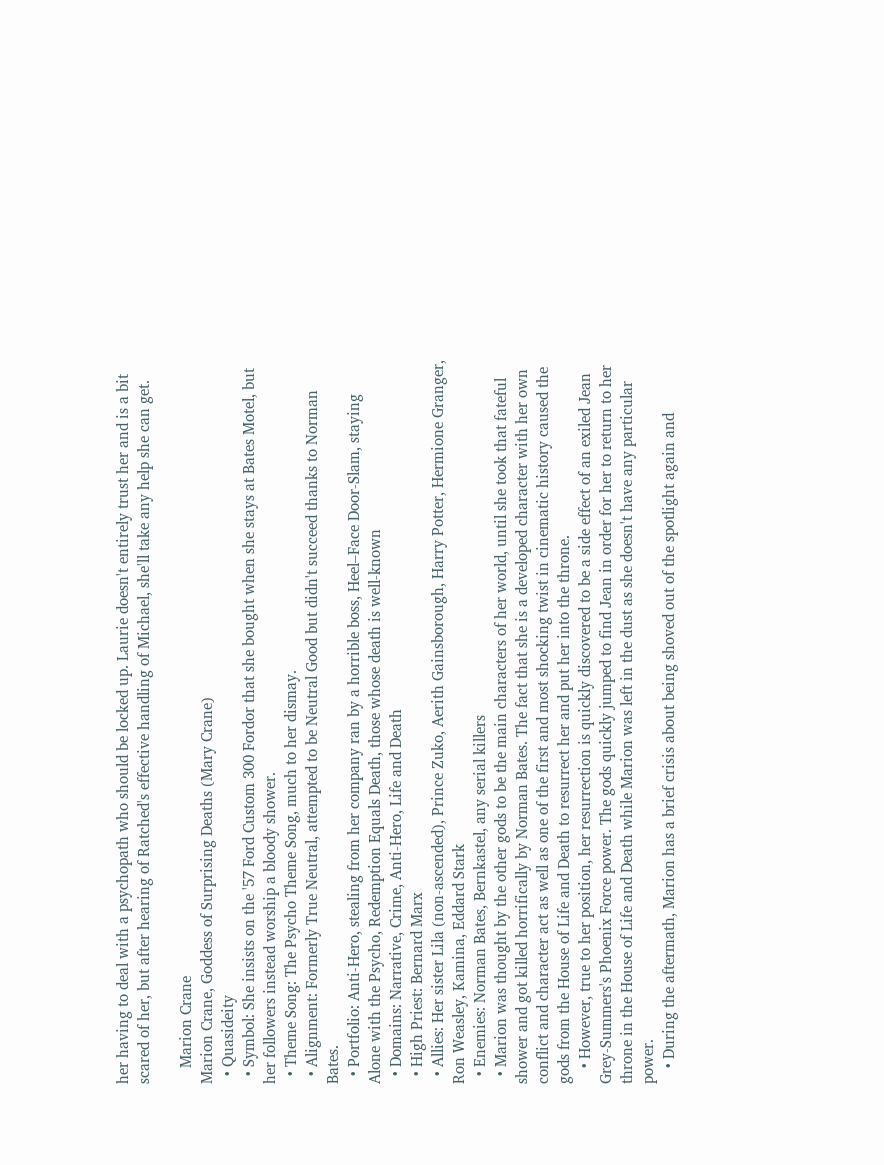her having to deal with a psychopath who should be locked up. Laurie doesn't entirely trust her and is a bit scared of her, but after hearing of Ratched's effective handling of Michael, she'll take any help she can get.

    Marion Crane
Marion Crane, Goddess of Surprising Deaths (Mary Crane)
  • Quasideity
  • Symbol: She insists on the '57 Ford Custom 300 Fordor that she bought when she stays at Bates Motel, but her followers instead worship a bloody shower.
  • Theme Song: The Psycho Theme Song, much to her dismay.
  • Alignment: Formerly True Neutral, attempted to be Neutral Good but didn't succeed thanks to Norman Bates.
  • Portfolio: Anti-Hero, stealing from her company ran by a horrible boss, Heel–Face Door-Slam, staying Alone with the Psycho, Redemption Equals Death, those whose death is well-known
  • Domains: Narrative, Crime, Anti-Hero, Life and Death
  • High Priest: Bernard Marx
  • Allies: Her sister Lila (non-ascended), Prince Zuko, Aerith Gainsborough, Harry Potter, Hermione Granger, Ron Weasley, Kamina, Eddard Stark
  • Enemies: Norman Bates, Bernkastel, any serial killers
  • Marion was thought by the other gods to be the main characters of her world, until she took that fateful shower and got killed horrifically by Norman Bates. The fact that she is a developed character with her own conflict and character act as well as one of the first and most shocking twist in cinematic history caused the gods from the House of Life and Death to resurrect her and put her into the throne.
    • However, true to her position, her resurrection is quickly discovered to be a side effect of an exiled Jean Grey-Summers's Phoenix Force power. The gods quickly jumped to find Jean in order for her to return to her throne in the House of Life and Death while Marion was left in the dust as she doesn't have any particular power.
    • During the aftermath, Marion has a brief crisis about being shoved out of the spotlight again and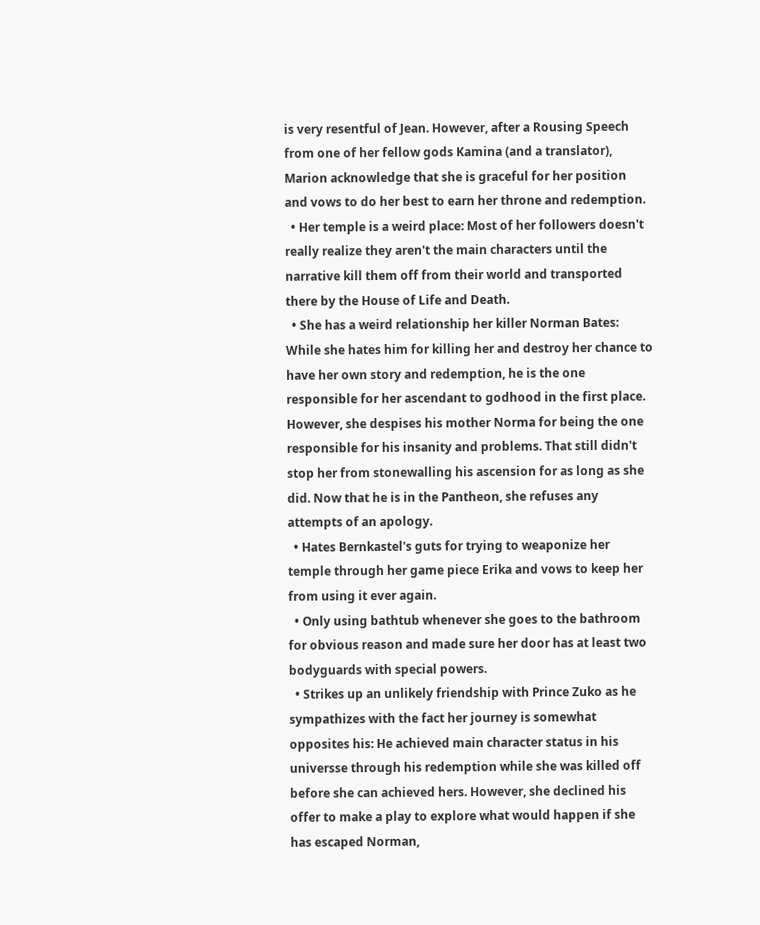is very resentful of Jean. However, after a Rousing Speech from one of her fellow gods Kamina (and a translator), Marion acknowledge that she is graceful for her position and vows to do her best to earn her throne and redemption.
  • Her temple is a weird place: Most of her followers doesn't really realize they aren't the main characters until the narrative kill them off from their world and transported there by the House of Life and Death.
  • She has a weird relationship her killer Norman Bates: While she hates him for killing her and destroy her chance to have her own story and redemption, he is the one responsible for her ascendant to godhood in the first place. However, she despises his mother Norma for being the one responsible for his insanity and problems. That still didn't stop her from stonewalling his ascension for as long as she did. Now that he is in the Pantheon, she refuses any attempts of an apology.
  • Hates Bernkastel's guts for trying to weaponize her temple through her game piece Erika and vows to keep her from using it ever again.
  • Only using bathtub whenever she goes to the bathroom for obvious reason and made sure her door has at least two bodyguards with special powers.
  • Strikes up an unlikely friendship with Prince Zuko as he sympathizes with the fact her journey is somewhat opposites his: He achieved main character status in his universse through his redemption while she was killed off before she can achieved hers. However, she declined his offer to make a play to explore what would happen if she has escaped Norman,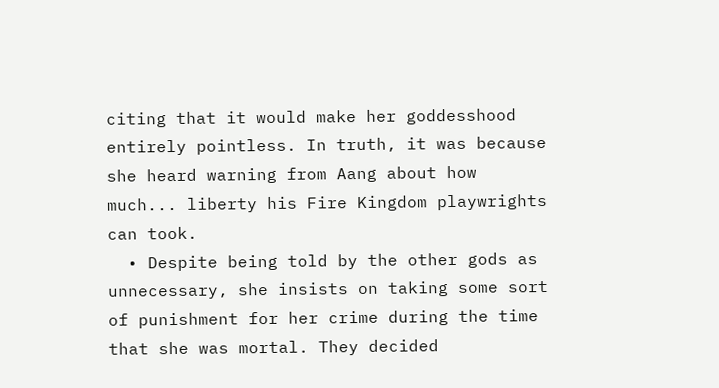citing that it would make her goddesshood entirely pointless. In truth, it was because she heard warning from Aang about how much... liberty his Fire Kingdom playwrights can took.
  • Despite being told by the other gods as unnecessary, she insists on taking some sort of punishment for her crime during the time that she was mortal. They decided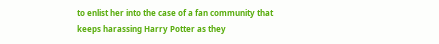to enlist her into the case of a fan community that keeps harassing Harry Potter as they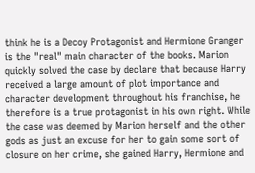think he is a Decoy Protagonist and Hermione Granger is the "real" main character of the books. Marion quickly solved the case by declare that because Harry received a large amount of plot importance and character development throughout his franchise, he therefore is a true protagonist in his own right. While the case was deemed by Marion herself and the other gods as just an excuse for her to gain some sort of closure on her crime, she gained Harry, Hermione and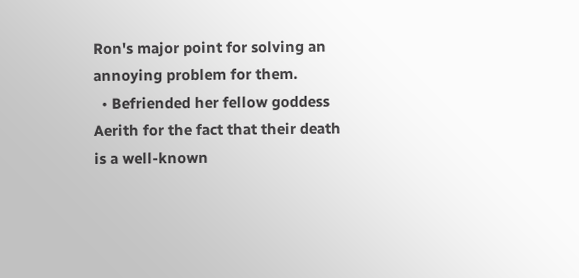Ron's major point for solving an annoying problem for them.
  • Befriended her fellow goddess Aerith for the fact that their death is a well-known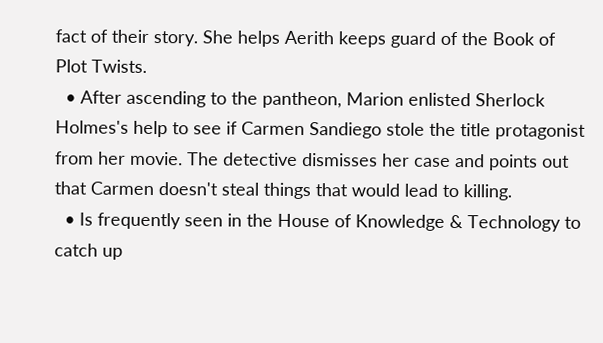fact of their story. She helps Aerith keeps guard of the Book of Plot Twists.
  • After ascending to the pantheon, Marion enlisted Sherlock Holmes's help to see if Carmen Sandiego stole the title protagonist from her movie. The detective dismisses her case and points out that Carmen doesn't steal things that would lead to killing.
  • Is frequently seen in the House of Knowledge & Technology to catch up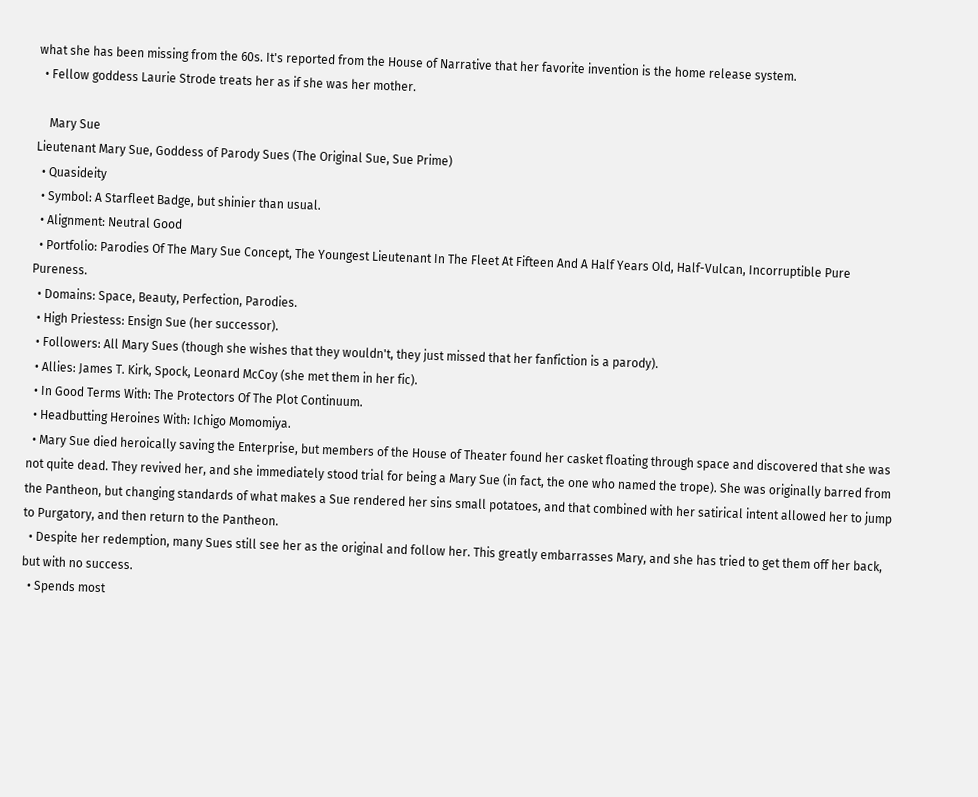what she has been missing from the 60s. It's reported from the House of Narrative that her favorite invention is the home release system.
  • Fellow goddess Laurie Strode treats her as if she was her mother.

    Mary Sue
Lieutenant Mary Sue, Goddess of Parody Sues (The Original Sue, Sue Prime)
  • Quasideity
  • Symbol: A Starfleet Badge, but shinier than usual.
  • Alignment: Neutral Good
  • Portfolio: Parodies Of The Mary Sue Concept, The Youngest Lieutenant In The Fleet At Fifteen And A Half Years Old, Half-Vulcan, Incorruptible Pure Pureness.
  • Domains: Space, Beauty, Perfection, Parodies.
  • High Priestess: Ensign Sue (her successor).
  • Followers: All Mary Sues (though she wishes that they wouldn't, they just missed that her fanfiction is a parody).
  • Allies: James T. Kirk, Spock, Leonard McCoy (she met them in her fic).
  • In Good Terms With: The Protectors Of The Plot Continuum.
  • Headbutting Heroines With: Ichigo Momomiya.
  • Mary Sue died heroically saving the Enterprise, but members of the House of Theater found her casket floating through space and discovered that she was not quite dead. They revived her, and she immediately stood trial for being a Mary Sue (in fact, the one who named the trope). She was originally barred from the Pantheon, but changing standards of what makes a Sue rendered her sins small potatoes, and that combined with her satirical intent allowed her to jump to Purgatory, and then return to the Pantheon.
  • Despite her redemption, many Sues still see her as the original and follow her. This greatly embarrasses Mary, and she has tried to get them off her back, but with no success.
  • Spends most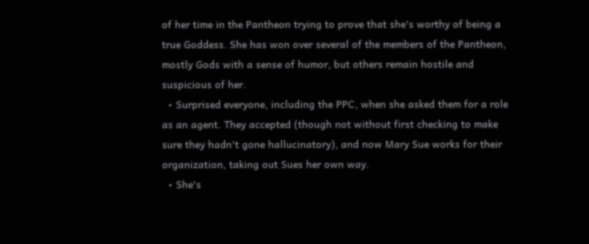of her time in the Pantheon trying to prove that she's worthy of being a true Goddess. She has won over several of the members of the Pantheon, mostly Gods with a sense of humor, but others remain hostile and suspicious of her.
  • Surprised everyone, including the PPC, when she asked them for a role as an agent. They accepted (though not without first checking to make sure they hadn't gone hallucinatory), and now Mary Sue works for their organization, taking out Sues her own way.
  • She's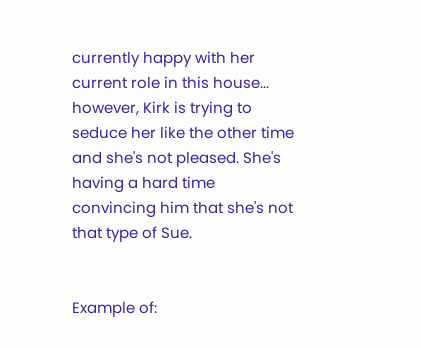currently happy with her current role in this house... however, Kirk is trying to seduce her like the other time and she's not pleased. She's having a hard time convincing him that she's not that type of Sue.


Example of: